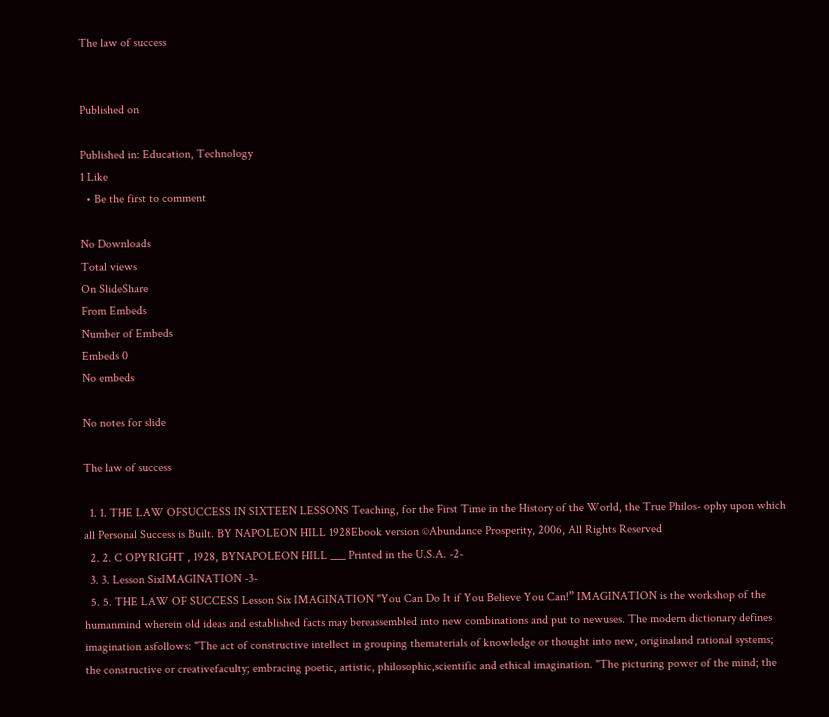The law of success


Published on

Published in: Education, Technology
1 Like
  • Be the first to comment

No Downloads
Total views
On SlideShare
From Embeds
Number of Embeds
Embeds 0
No embeds

No notes for slide

The law of success

  1. 1. THE LAW OFSUCCESS IN SIXTEEN LESSONS Teaching, for the First Time in the History of the World, the True Philos- ophy upon which all Personal Success is Built. BY NAPOLEON HILL 1928Ebook version ©Abundance Prosperity, 2006, All Rights Reserved
  2. 2. C OPYRIGHT , 1928, BYNAPOLEON HILL ___ Printed in the U.S.A. -2-
  3. 3. Lesson SixIMAGINATION -3-
  5. 5. THE LAW OF SUCCESS Lesson Six IMAGINATION "You Can Do It if You Believe You Can!” IMAGINATION is the workshop of the humanmind wherein old ideas and established facts may bereassembled into new combinations and put to newuses. The modern dictionary defines imagination asfollows: "The act of constructive intellect in grouping thematerials of knowledge or thought into new, originaland rational systems; the constructive or creativefaculty; embracing poetic, artistic, philosophic,scientific and ethical imagination. "The picturing power of the mind; the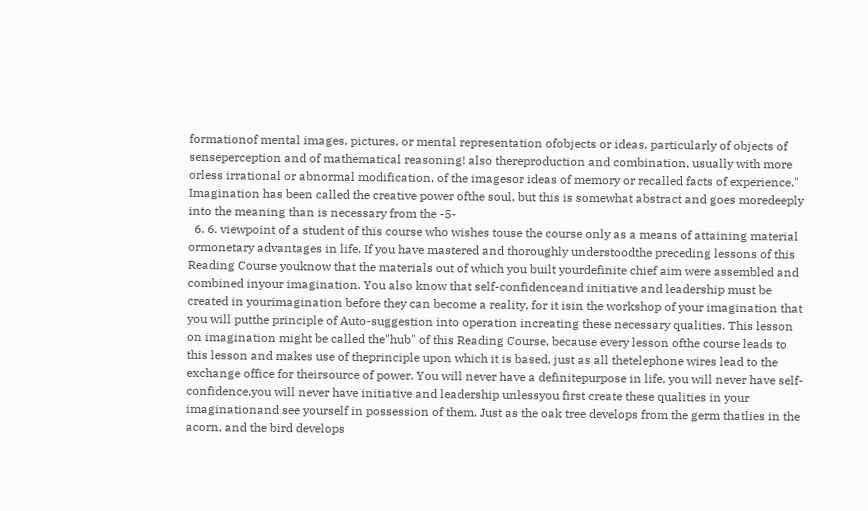formationof mental images, pictures, or mental representation ofobjects or ideas, particularly of objects of senseperception and of mathematical reasoning! also thereproduction and combination, usually with more orless irrational or abnormal modification, of the imagesor ideas of memory or recalled facts of experience." Imagination has been called the creative power ofthe soul, but this is somewhat abstract and goes moredeeply into the meaning than is necessary from the -5-
  6. 6. viewpoint of a student of this course who wishes touse the course only as a means of attaining material ormonetary advantages in life. If you have mastered and thoroughly understoodthe preceding lessons of this Reading Course youknow that the materials out of which you built yourdefinite chief aim were assembled and combined inyour imagination. You also know that self-confidenceand initiative and leadership must be created in yourimagination before they can become a reality, for it isin the workshop of your imagination that you will putthe principle of Auto-suggestion into operation increating these necessary qualities. This lesson on imagination might be called the"hub" of this Reading Course, because every lesson ofthe course leads to this lesson and makes use of theprinciple upon which it is based, just as all thetelephone wires lead to the exchange office for theirsource of power. You will never have a definitepurpose in life, you will never have self-confidence,you will never have initiative and leadership unlessyou first create these qualities in your imaginationand see yourself in possession of them. Just as the oak tree develops from the germ thatlies in the acorn, and the bird develops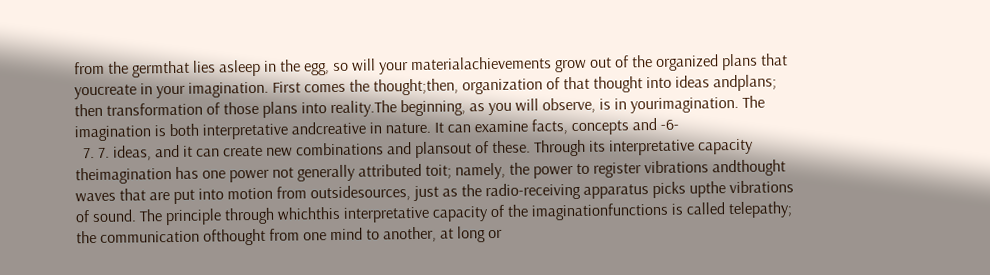from the germthat lies asleep in the egg, so will your materialachievements grow out of the organized plans that youcreate in your imagination. First comes the thought;then, organization of that thought into ideas andplans; then transformation of those plans into reality.The beginning, as you will observe, is in yourimagination. The imagination is both interpretative andcreative in nature. It can examine facts, concepts and -6-
  7. 7. ideas, and it can create new combinations and plansout of these. Through its interpretative capacity theimagination has one power not generally attributed toit; namely, the power to register vibrations andthought waves that are put into motion from outsidesources, just as the radio-receiving apparatus picks upthe vibrations of sound. The principle through whichthis interpretative capacity of the imaginationfunctions is called telepathy; the communication ofthought from one mind to another, at long or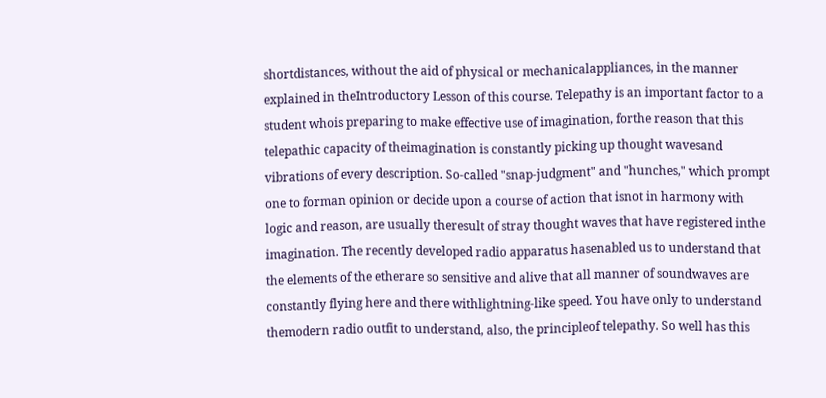shortdistances, without the aid of physical or mechanicalappliances, in the manner explained in theIntroductory Lesson of this course. Telepathy is an important factor to a student whois preparing to make effective use of imagination, forthe reason that this telepathic capacity of theimagination is constantly picking up thought wavesand vibrations of every description. So-called "snap-judgment" and "hunches," which prompt one to forman opinion or decide upon a course of action that isnot in harmony with logic and reason, are usually theresult of stray thought waves that have registered inthe imagination. The recently developed radio apparatus hasenabled us to understand that the elements of the etherare so sensitive and alive that all manner of soundwaves are constantly flying here and there withlightning-like speed. You have only to understand themodern radio outfit to understand, also, the principleof telepathy. So well has this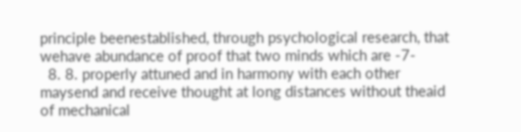principle beenestablished, through psychological research, that wehave abundance of proof that two minds which are -7-
  8. 8. properly attuned and in harmony with each other maysend and receive thought at long distances without theaid of mechanical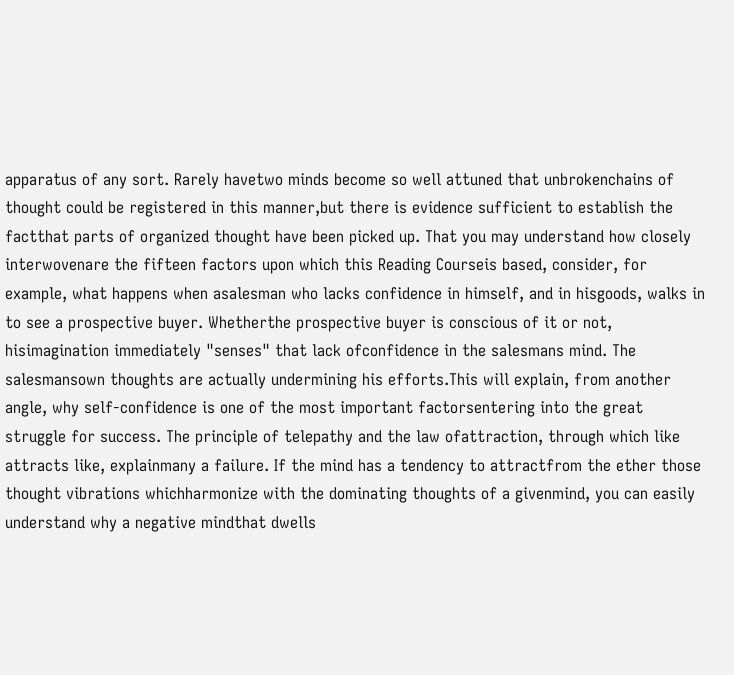apparatus of any sort. Rarely havetwo minds become so well attuned that unbrokenchains of thought could be registered in this manner,but there is evidence sufficient to establish the factthat parts of organized thought have been picked up. That you may understand how closely interwovenare the fifteen factors upon which this Reading Courseis based, consider, for example, what happens when asalesman who lacks confidence in himself, and in hisgoods, walks in to see a prospective buyer. Whetherthe prospective buyer is conscious of it or not, hisimagination immediately "senses" that lack ofconfidence in the salesmans mind. The salesmansown thoughts are actually undermining his efforts.This will explain, from another angle, why self-confidence is one of the most important factorsentering into the great struggle for success. The principle of telepathy and the law ofattraction, through which like attracts like, explainmany a failure. If the mind has a tendency to attractfrom the ether those thought vibrations whichharmonize with the dominating thoughts of a givenmind, you can easily understand why a negative mindthat dwells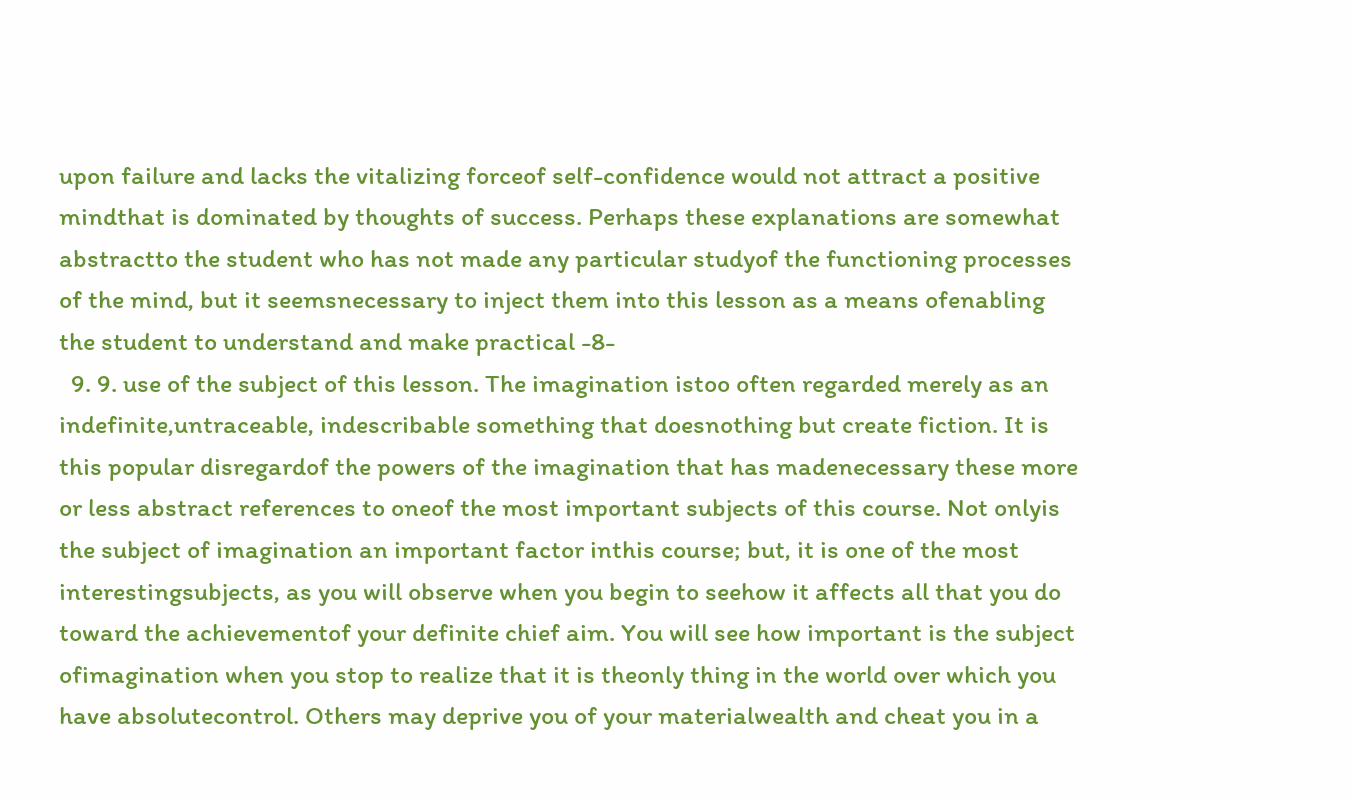upon failure and lacks the vitalizing forceof self-confidence would not attract a positive mindthat is dominated by thoughts of success. Perhaps these explanations are somewhat abstractto the student who has not made any particular studyof the functioning processes of the mind, but it seemsnecessary to inject them into this lesson as a means ofenabling the student to understand and make practical -8-
  9. 9. use of the subject of this lesson. The imagination istoo often regarded merely as an indefinite,untraceable, indescribable something that doesnothing but create fiction. It is this popular disregardof the powers of the imagination that has madenecessary these more or less abstract references to oneof the most important subjects of this course. Not onlyis the subject of imagination an important factor inthis course; but, it is one of the most interestingsubjects, as you will observe when you begin to seehow it affects all that you do toward the achievementof your definite chief aim. You will see how important is the subject ofimagination when you stop to realize that it is theonly thing in the world over which you have absolutecontrol. Others may deprive you of your materialwealth and cheat you in a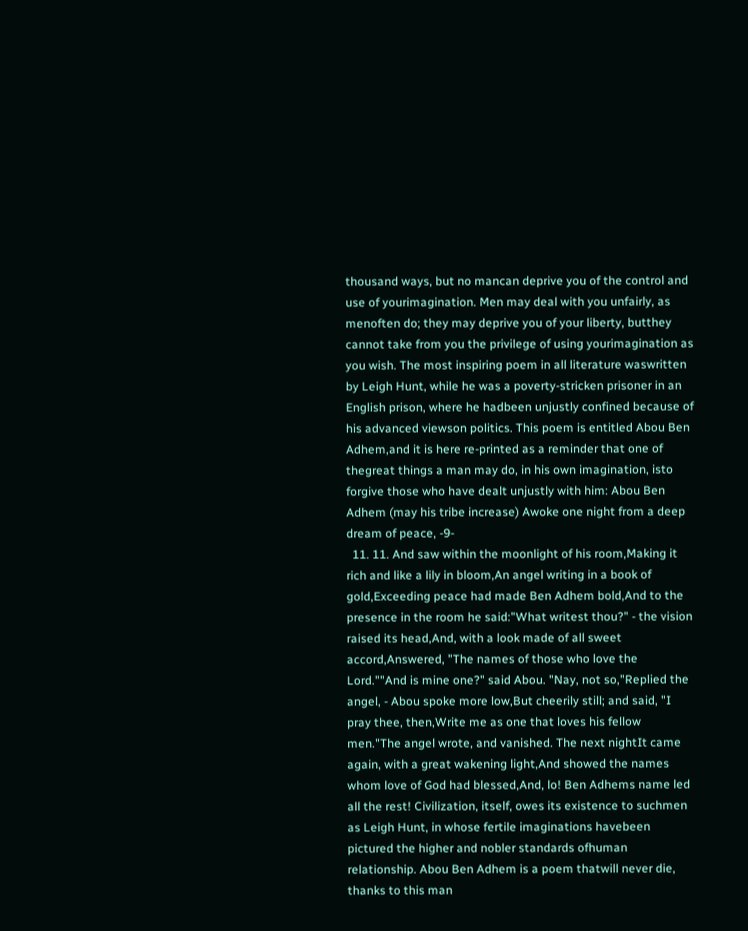thousand ways, but no mancan deprive you of the control and use of yourimagination. Men may deal with you unfairly, as menoften do; they may deprive you of your liberty, butthey cannot take from you the privilege of using yourimagination as you wish. The most inspiring poem in all literature waswritten by Leigh Hunt, while he was a poverty-stricken prisoner in an English prison, where he hadbeen unjustly confined because of his advanced viewson politics. This poem is entitled Abou Ben Adhem,and it is here re-printed as a reminder that one of thegreat things a man may do, in his own imagination, isto forgive those who have dealt unjustly with him: Abou Ben Adhem (may his tribe increase) Awoke one night from a deep dream of peace, -9-
  11. 11. And saw within the moonlight of his room,Making it rich and like a lily in bloom,An angel writing in a book of gold,Exceeding peace had made Ben Adhem bold,And to the presence in the room he said:"What writest thou?" - the vision raised its head,And, with a look made of all sweet accord,Answered, "The names of those who love the Lord.""And is mine one?" said Abou. "Nay, not so,"Replied the angel, - Abou spoke more low,But cheerily still; and said, "I pray thee, then,Write me as one that loves his fellow men."The angel wrote, and vanished. The next nightIt came again, with a great wakening light,And showed the names whom love of God had blessed,And, lo! Ben Adhems name led all the rest! Civilization, itself, owes its existence to suchmen as Leigh Hunt, in whose fertile imaginations havebeen pictured the higher and nobler standards ofhuman relationship. Abou Ben Adhem is a poem thatwill never die, thanks to this man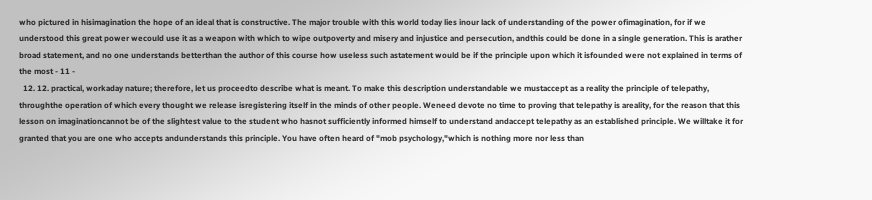who pictured in hisimagination the hope of an ideal that is constructive. The major trouble with this world today lies inour lack of understanding of the power ofimagination, for if we understood this great power wecould use it as a weapon with which to wipe outpoverty and misery and injustice and persecution, andthis could be done in a single generation. This is arather broad statement, and no one understands betterthan the author of this course how useless such astatement would be if the principle upon which it isfounded were not explained in terms of the most - 11 -
  12. 12. practical, workaday nature; therefore, let us proceedto describe what is meant. To make this description understandable we mustaccept as a reality the principle of telepathy, throughthe operation of which every thought we release isregistering itself in the minds of other people. Weneed devote no time to proving that telepathy is areality, for the reason that this lesson on imaginationcannot be of the slightest value to the student who hasnot sufficiently informed himself to understand andaccept telepathy as an established principle. We willtake it for granted that you are one who accepts andunderstands this principle. You have often heard of "mob psychology,"which is nothing more nor less than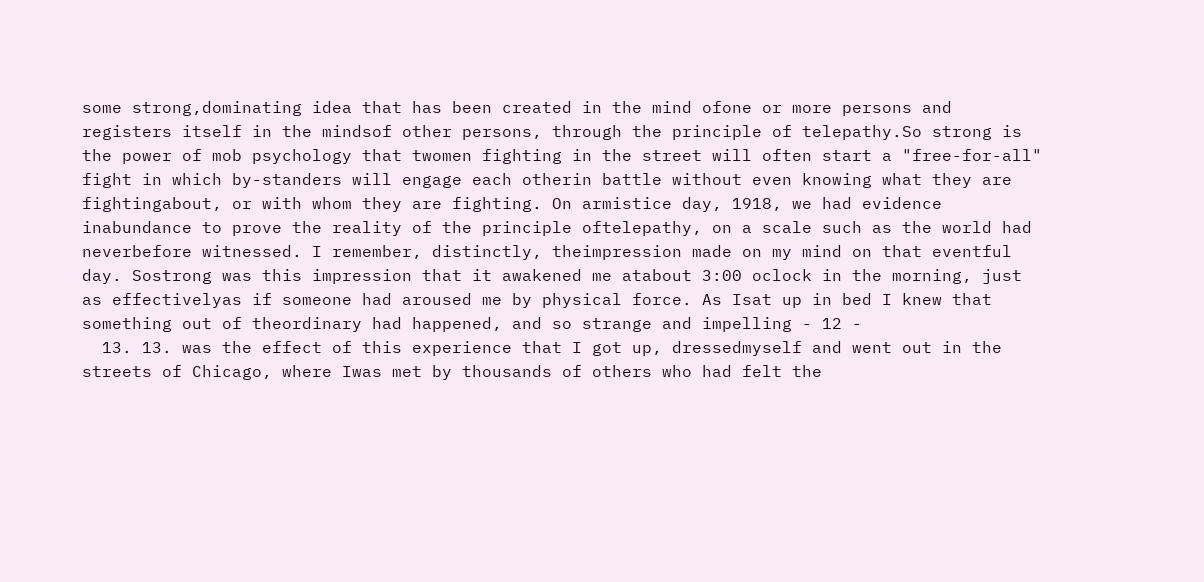some strong,dominating idea that has been created in the mind ofone or more persons and registers itself in the mindsof other persons, through the principle of telepathy.So strong is the power of mob psychology that twomen fighting in the street will often start a "free-for-all" fight in which by-standers will engage each otherin battle without even knowing what they are fightingabout, or with whom they are fighting. On armistice day, 1918, we had evidence inabundance to prove the reality of the principle oftelepathy, on a scale such as the world had neverbefore witnessed. I remember, distinctly, theimpression made on my mind on that eventful day. Sostrong was this impression that it awakened me atabout 3:00 oclock in the morning, just as effectivelyas if someone had aroused me by physical force. As Isat up in bed I knew that something out of theordinary had happened, and so strange and impelling - 12 -
  13. 13. was the effect of this experience that I got up, dressedmyself and went out in the streets of Chicago, where Iwas met by thousands of others who had felt the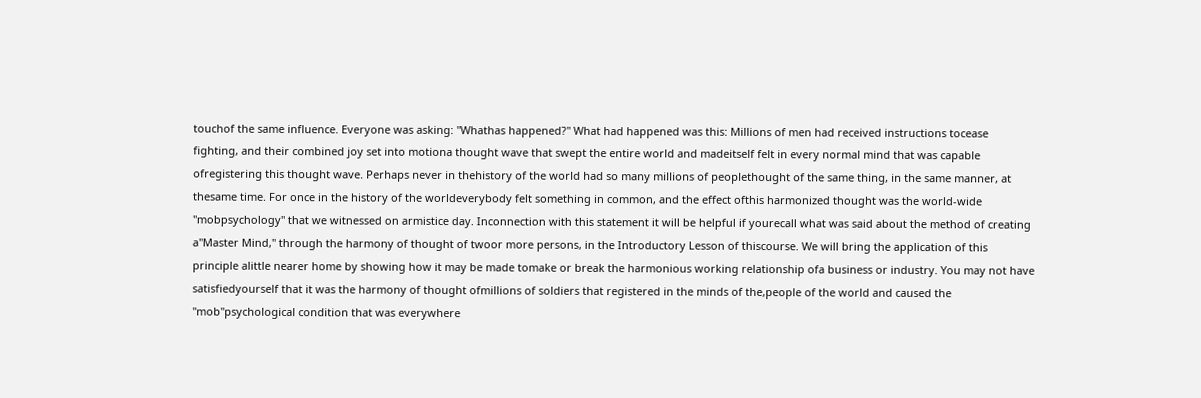touchof the same influence. Everyone was asking: "Whathas happened?" What had happened was this: Millions of men had received instructions tocease fighting, and their combined joy set into motiona thought wave that swept the entire world and madeitself felt in every normal mind that was capable ofregistering this thought wave. Perhaps never in thehistory of the world had so many millions of peoplethought of the same thing, in the same manner, at thesame time. For once in the history of the worldeverybody felt something in common, and the effect ofthis harmonized thought was the world-wide "mobpsychology" that we witnessed on armistice day. Inconnection with this statement it will be helpful if yourecall what was said about the method of creating a"Master Mind," through the harmony of thought of twoor more persons, in the Introductory Lesson of thiscourse. We will bring the application of this principle alittle nearer home by showing how it may be made tomake or break the harmonious working relationship ofa business or industry. You may not have satisfiedyourself that it was the harmony of thought ofmillions of soldiers that registered in the minds of the,people of the world and caused the "mob"psychological condition that was everywhere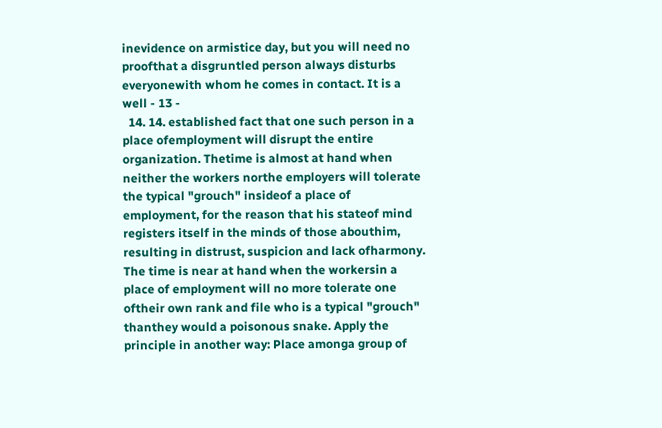inevidence on armistice day, but you will need no proofthat a disgruntled person always disturbs everyonewith whom he comes in contact. It is a well - 13 -
  14. 14. established fact that one such person in a place ofemployment will disrupt the entire organization. Thetime is almost at hand when neither the workers northe employers will tolerate the typical "grouch" insideof a place of employment, for the reason that his stateof mind registers itself in the minds of those abouthim, resulting in distrust, suspicion and lack ofharmony. The time is near at hand when the workersin a place of employment will no more tolerate one oftheir own rank and file who is a typical "grouch" thanthey would a poisonous snake. Apply the principle in another way: Place amonga group of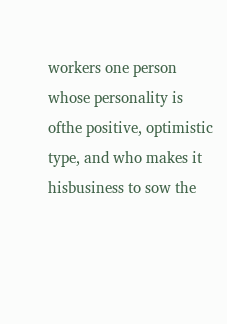workers one person whose personality is ofthe positive, optimistic type, and who makes it hisbusiness to sow the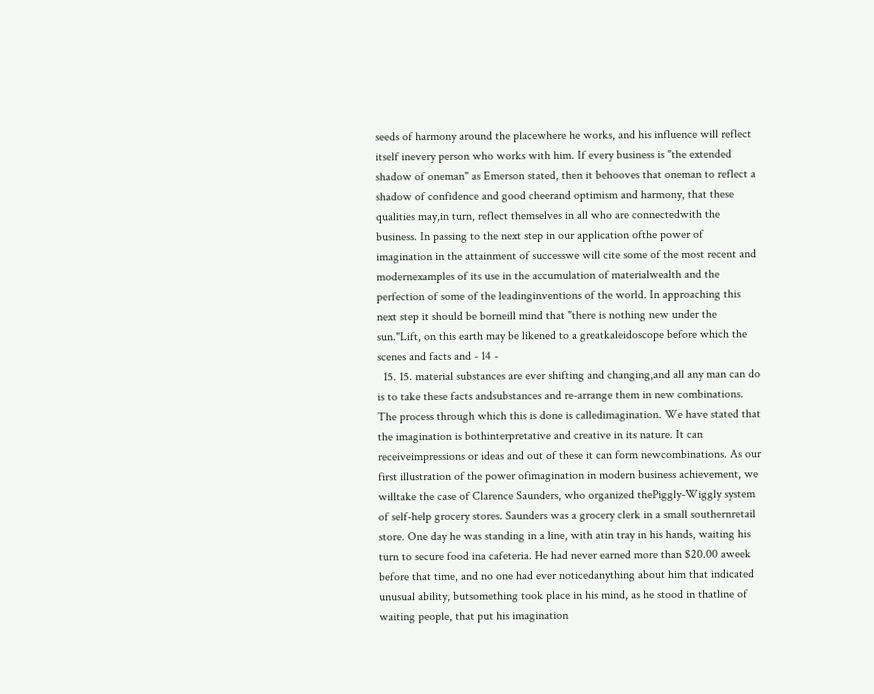seeds of harmony around the placewhere he works, and his influence will reflect itself inevery person who works with him. If every business is "the extended shadow of oneman" as Emerson stated, then it behooves that oneman to reflect a shadow of confidence and good cheerand optimism and harmony, that these qualities may,in turn, reflect themselves in all who are connectedwith the business. In passing to the next step in our application ofthe power of imagination in the attainment of successwe will cite some of the most recent and modernexamples of its use in the accumulation of materialwealth and the perfection of some of the leadinginventions of the world. In approaching this next step it should be borneill mind that "there is nothing new under the sun."Lift, on this earth may be likened to a greatkaleidoscope before which the scenes and facts and - 14 -
  15. 15. material substances are ever shifting and changing,and all any man can do is to take these facts andsubstances and re-arrange them in new combinations. The process through which this is done is calledimagination. We have stated that the imagination is bothinterpretative and creative in its nature. It can receiveimpressions or ideas and out of these it can form newcombinations. As our first illustration of the power ofimagination in modern business achievement, we willtake the case of Clarence Saunders, who organized thePiggly-Wiggly system of self-help grocery stores. Saunders was a grocery clerk in a small southernretail store. One day he was standing in a line, with atin tray in his hands, waiting his turn to secure food ina cafeteria. He had never earned more than $20.00 aweek before that time, and no one had ever noticedanything about him that indicated unusual ability, butsomething took place in his mind, as he stood in thatline of waiting people, that put his imagination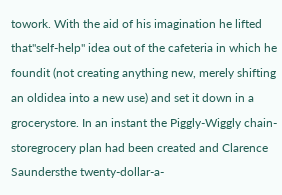towork. With the aid of his imagination he lifted that"self-help" idea out of the cafeteria in which he foundit (not creating anything new, merely shifting an oldidea into a new use) and set it down in a grocerystore. In an instant the Piggly-Wiggly chain-storegrocery plan had been created and Clarence Saundersthe twenty-dollar-a-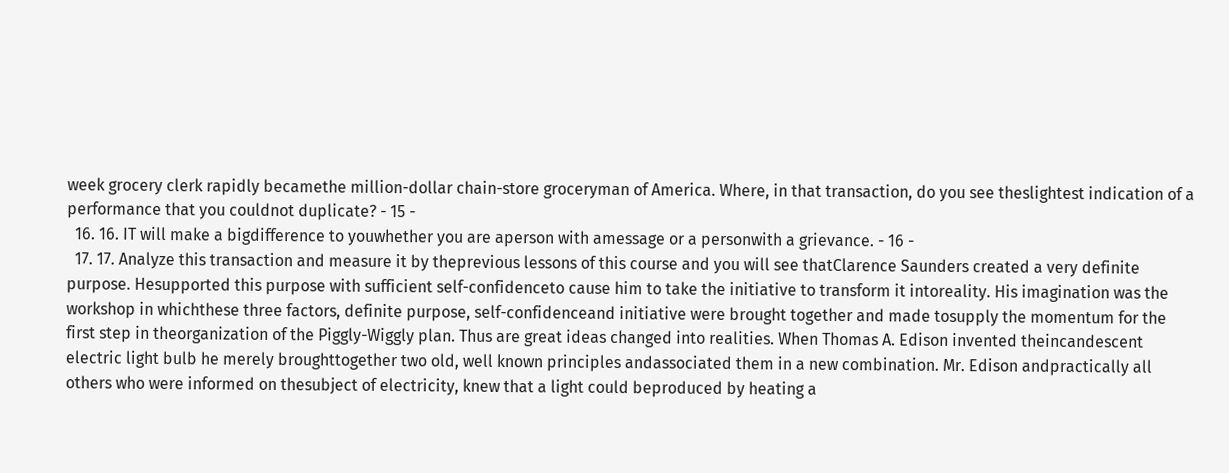week grocery clerk rapidly becamethe million-dollar chain-store groceryman of America. Where, in that transaction, do you see theslightest indication of a performance that you couldnot duplicate? - 15 -
  16. 16. IT will make a bigdifference to youwhether you are aperson with amessage or a personwith a grievance. - 16 -
  17. 17. Analyze this transaction and measure it by theprevious lessons of this course and you will see thatClarence Saunders created a very definite purpose. Hesupported this purpose with sufficient self-confidenceto cause him to take the initiative to transform it intoreality. His imagination was the workshop in whichthese three factors, definite purpose, self-confidenceand initiative were brought together and made tosupply the momentum for the first step in theorganization of the Piggly-Wiggly plan. Thus are great ideas changed into realities. When Thomas A. Edison invented theincandescent electric light bulb he merely broughttogether two old, well known principles andassociated them in a new combination. Mr. Edison andpractically all others who were informed on thesubject of electricity, knew that a light could beproduced by heating a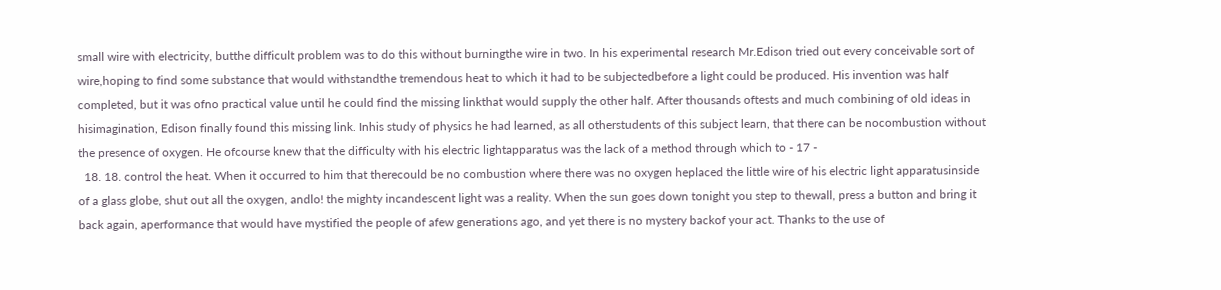small wire with electricity, butthe difficult problem was to do this without burningthe wire in two. In his experimental research Mr.Edison tried out every conceivable sort of wire,hoping to find some substance that would withstandthe tremendous heat to which it had to be subjectedbefore a light could be produced. His invention was half completed, but it was ofno practical value until he could find the missing linkthat would supply the other half. After thousands oftests and much combining of old ideas in hisimagination, Edison finally found this missing link. Inhis study of physics he had learned, as all otherstudents of this subject learn, that there can be nocombustion without the presence of oxygen. He ofcourse knew that the difficulty with his electric lightapparatus was the lack of a method through which to - 17 -
  18. 18. control the heat. When it occurred to him that therecould be no combustion where there was no oxygen heplaced the little wire of his electric light apparatusinside of a glass globe, shut out all the oxygen, andlo! the mighty incandescent light was a reality. When the sun goes down tonight you step to thewall, press a button and bring it back again, aperformance that would have mystified the people of afew generations ago, and yet there is no mystery backof your act. Thanks to the use of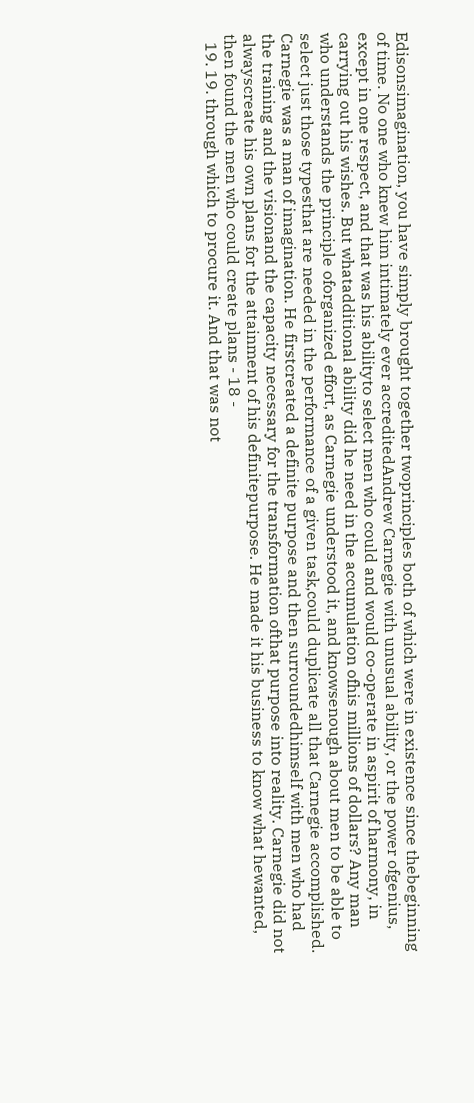Edisonsimagination, you have simply brought together twoprinciples both of which were in existence since thebeginning of time. No one who knew him intimately ever accreditedAndrew Carnegie with unusual ability, or the power ofgenius, except in one respect, and that was his abilityto select men who could and would co-operate in aspirit of harmony, in carrying out his wishes. But whatadditional ability did he need in the accumulation ofhis millions of dollars? Any man who understands the principle oforganized effort, as Carnegie understood it, and knowsenough about men to be able to select just those typesthat are needed in the performance of a given task,could duplicate all that Carnegie accomplished. Carnegie was a man of imagination. He firstcreated a definite purpose and then surroundedhimself with men who had the training and the visionand the capacity necessary for the transformation ofthat purpose into reality. Carnegie did not alwayscreate his own plans for the attainment of his definitepurpose. He made it his business to know what hewanted, then found the men who could create plans - 18 -
  19. 19. through which to procure it. And that was not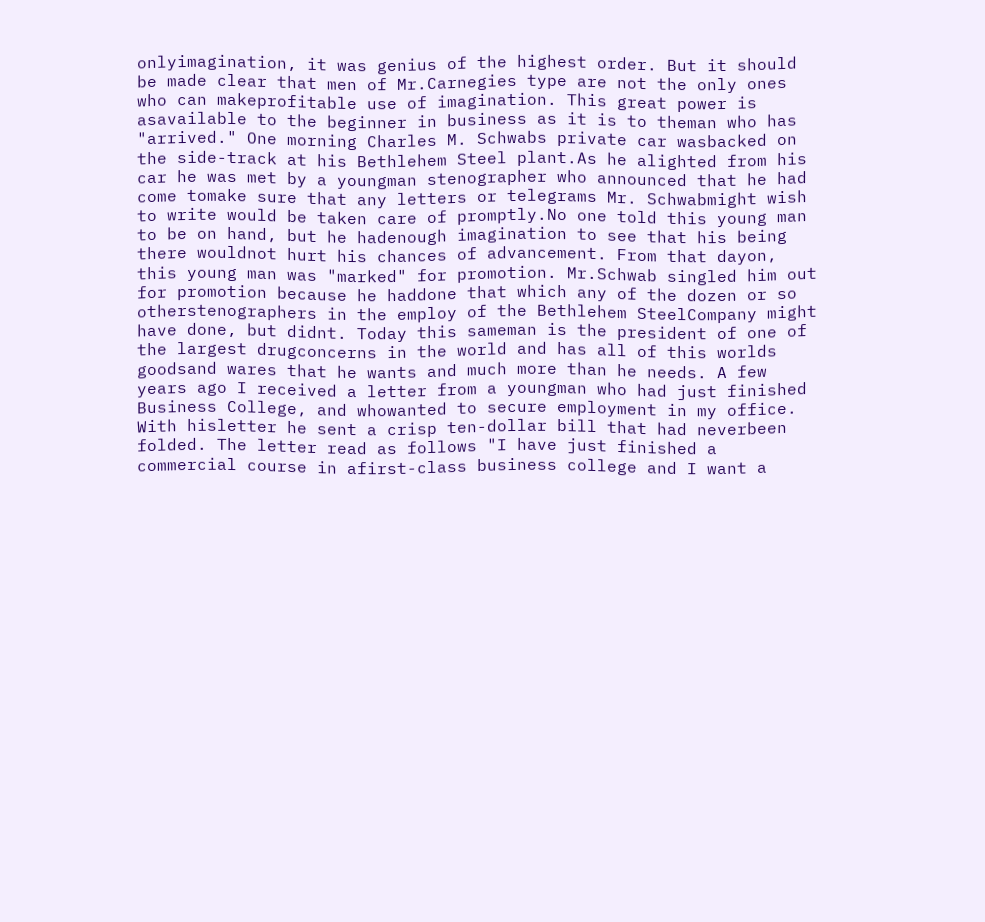onlyimagination, it was genius of the highest order. But it should be made clear that men of Mr.Carnegies type are not the only ones who can makeprofitable use of imagination. This great power is asavailable to the beginner in business as it is to theman who has "arrived." One morning Charles M. Schwabs private car wasbacked on the side-track at his Bethlehem Steel plant.As he alighted from his car he was met by a youngman stenographer who announced that he had come tomake sure that any letters or telegrams Mr. Schwabmight wish to write would be taken care of promptly.No one told this young man to be on hand, but he hadenough imagination to see that his being there wouldnot hurt his chances of advancement. From that dayon, this young man was "marked" for promotion. Mr.Schwab singled him out for promotion because he haddone that which any of the dozen or so otherstenographers in the employ of the Bethlehem SteelCompany might have done, but didnt. Today this sameman is the president of one of the largest drugconcerns in the world and has all of this worlds goodsand wares that he wants and much more than he needs. A few years ago I received a letter from a youngman who had just finished Business College, and whowanted to secure employment in my office. With hisletter he sent a crisp ten-dollar bill that had neverbeen folded. The letter read as follows "I have just finished a commercial course in afirst-class business college and I want a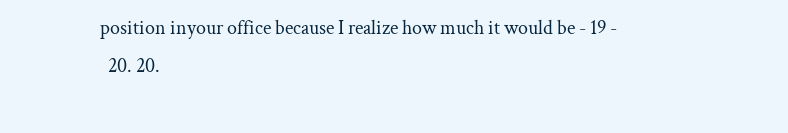position inyour office because I realize how much it would be - 19 -
  20. 20.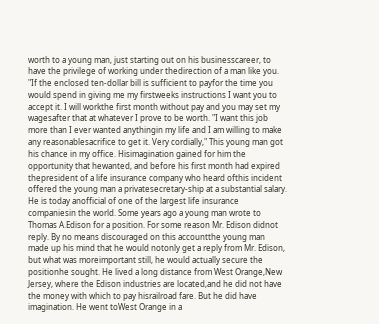worth to a young man, just starting out on his businesscareer, to have the privilege of working under thedirection of a man like you. "If the enclosed ten-dollar bill is sufficient to payfor the time you would spend in giving me my firstweeks instructions I want you to accept it. I will workthe first month without pay and you may set my wagesafter that at whatever I prove to be worth. "I want this job more than I ever wanted anythingin my life and I am willing to make any reasonablesacrifice to get it. Very cordially," This young man got his chance in my office. Hisimagination gained for him the opportunity that hewanted, and before his first month had expired thepresident of a life insurance company who heard ofthis incident offered the young man a privatesecretary-ship at a substantial salary. He is today anofficial of one of the largest life insurance companiesin the world. Some years ago a young man wrote to Thomas A.Edison for a position. For some reason Mr. Edison didnot reply. By no means discouraged on this accountthe young man made up his mind that he would notonly get a reply from Mr. Edison, but what was moreimportant still, he would actually secure the positionhe sought. He lived a long distance from West Orange,New Jersey, where the Edison industries are located,and he did not have the money with which to pay hisrailroad fare. But he did have imagination. He went toWest Orange in a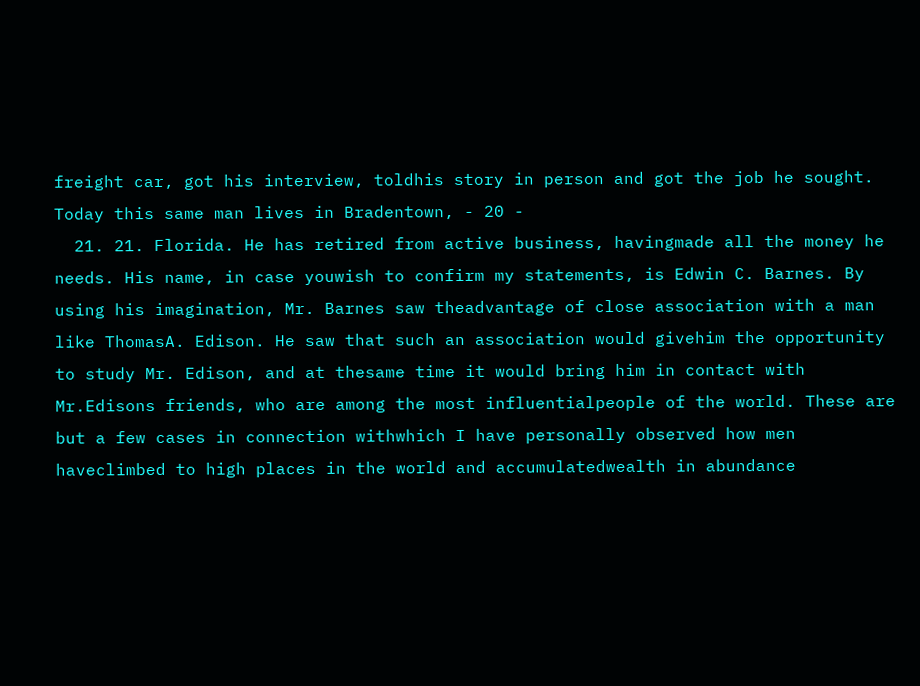freight car, got his interview, toldhis story in person and got the job he sought. Today this same man lives in Bradentown, - 20 -
  21. 21. Florida. He has retired from active business, havingmade all the money he needs. His name, in case youwish to confirm my statements, is Edwin C. Barnes. By using his imagination, Mr. Barnes saw theadvantage of close association with a man like ThomasA. Edison. He saw that such an association would givehim the opportunity to study Mr. Edison, and at thesame time it would bring him in contact with Mr.Edisons friends, who are among the most influentialpeople of the world. These are but a few cases in connection withwhich I have personally observed how men haveclimbed to high places in the world and accumulatedwealth in abundance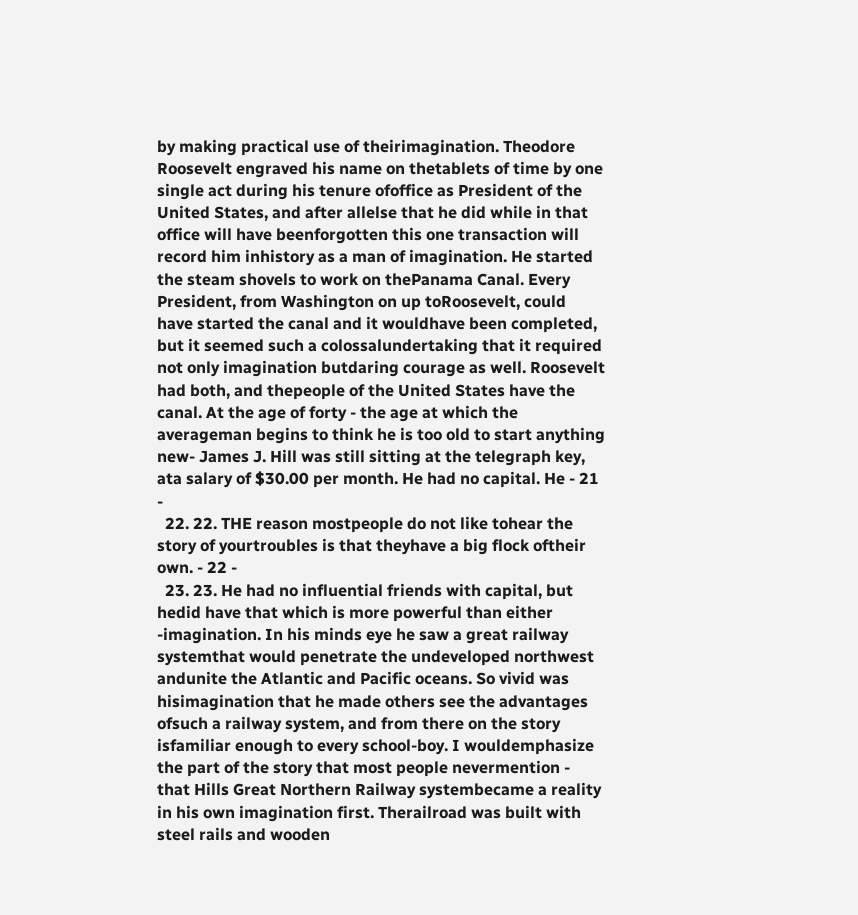by making practical use of theirimagination. Theodore Roosevelt engraved his name on thetablets of time by one single act during his tenure ofoffice as President of the United States, and after allelse that he did while in that office will have beenforgotten this one transaction will record him inhistory as a man of imagination. He started the steam shovels to work on thePanama Canal. Every President, from Washington on up toRoosevelt, could have started the canal and it wouldhave been completed, but it seemed such a colossalundertaking that it required not only imagination butdaring courage as well. Roosevelt had both, and thepeople of the United States have the canal. At the age of forty - the age at which the averageman begins to think he is too old to start anything new- James J. Hill was still sitting at the telegraph key, ata salary of $30.00 per month. He had no capital. He - 21 -
  22. 22. THE reason mostpeople do not like tohear the story of yourtroubles is that theyhave a big flock oftheir own. - 22 -
  23. 23. He had no influential friends with capital, but hedid have that which is more powerful than either -imagination. In his minds eye he saw a great railway systemthat would penetrate the undeveloped northwest andunite the Atlantic and Pacific oceans. So vivid was hisimagination that he made others see the advantages ofsuch a railway system, and from there on the story isfamiliar enough to every school-boy. I wouldemphasize the part of the story that most people nevermention - that Hills Great Northern Railway systembecame a reality in his own imagination first. Therailroad was built with steel rails and wooden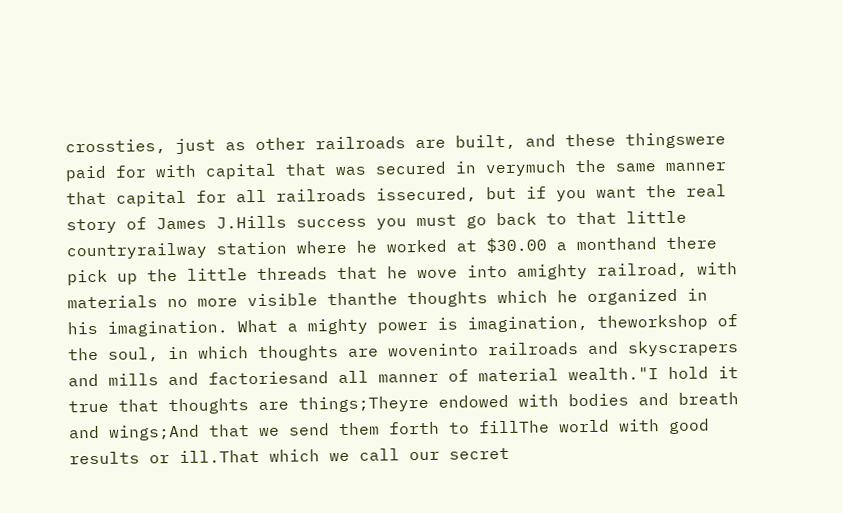crossties, just as other railroads are built, and these thingswere paid for with capital that was secured in verymuch the same manner that capital for all railroads issecured, but if you want the real story of James J.Hills success you must go back to that little countryrailway station where he worked at $30.00 a monthand there pick up the little threads that he wove into amighty railroad, with materials no more visible thanthe thoughts which he organized in his imagination. What a mighty power is imagination, theworkshop of the soul, in which thoughts are woveninto railroads and skyscrapers and mills and factoriesand all manner of material wealth."I hold it true that thoughts are things;Theyre endowed with bodies and breath and wings;And that we send them forth to fillThe world with good results or ill.That which we call our secret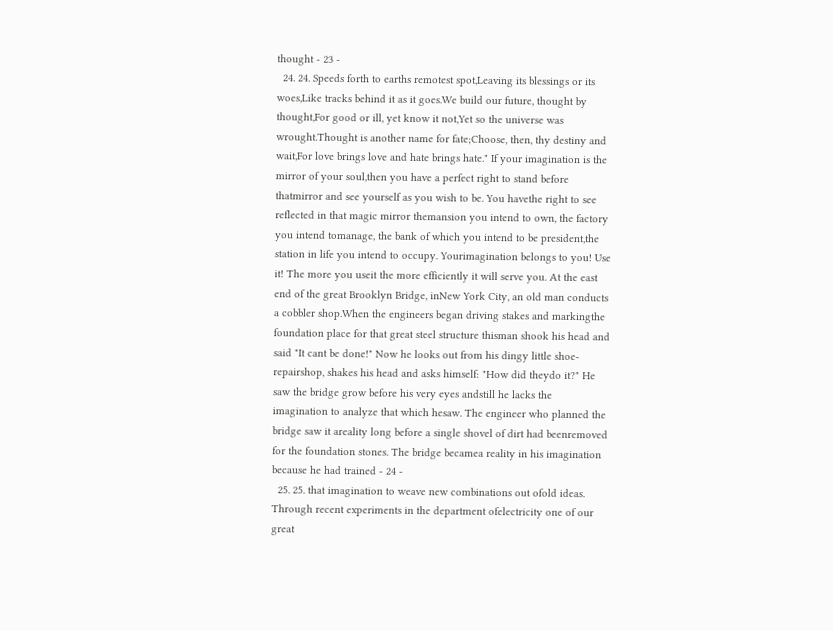thought - 23 -
  24. 24. Speeds forth to earths remotest spot,Leaving its blessings or its woes,Like tracks behind it as it goes.We build our future, thought by thought,For good or ill, yet know it not,Yet so the universe was wrought.Thought is another name for fate;Choose, then, thy destiny and wait,For love brings love and hate brings hate." If your imagination is the mirror of your soul,then you have a perfect right to stand before thatmirror and see yourself as you wish to be. You havethe right to see reflected in that magic mirror themansion you intend to own, the factory you intend tomanage, the bank of which you intend to be president,the station in life you intend to occupy. Yourimagination belongs to you! Use it! The more you useit the more efficiently it will serve you. At the east end of the great Brooklyn Bridge, inNew York City, an old man conducts a cobbler shop.When the engineers began driving stakes and markingthe foundation place for that great steel structure thisman shook his head and said "It cant be done!" Now he looks out from his dingy little shoe-repairshop, shakes his head and asks himself: "How did theydo it?" He saw the bridge grow before his very eyes andstill he lacks the imagination to analyze that which hesaw. The engineer who planned the bridge saw it areality long before a single shovel of dirt had beenremoved for the foundation stones. The bridge becamea reality in his imagination because he had trained - 24 -
  25. 25. that imagination to weave new combinations out ofold ideas. Through recent experiments in the department ofelectricity one of our great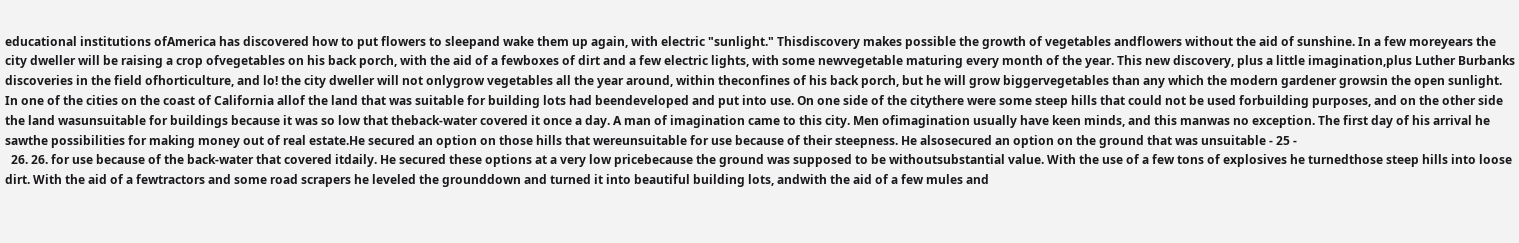educational institutions ofAmerica has discovered how to put flowers to sleepand wake them up again, with electric "sunlight." Thisdiscovery makes possible the growth of vegetables andflowers without the aid of sunshine. In a few moreyears the city dweller will be raising a crop ofvegetables on his back porch, with the aid of a fewboxes of dirt and a few electric lights, with some newvegetable maturing every month of the year. This new discovery, plus a little imagination,plus Luther Burbanks discoveries in the field ofhorticulture, and lo! the city dweller will not onlygrow vegetables all the year around, within theconfines of his back porch, but he will grow biggervegetables than any which the modern gardener growsin the open sunlight. In one of the cities on the coast of California allof the land that was suitable for building lots had beendeveloped and put into use. On one side of the citythere were some steep hills that could not be used forbuilding purposes, and on the other side the land wasunsuitable for buildings because it was so low that theback-water covered it once a day. A man of imagination came to this city. Men ofimagination usually have keen minds, and this manwas no exception. The first day of his arrival he sawthe possibilities for making money out of real estate.He secured an option on those hills that wereunsuitable for use because of their steepness. He alsosecured an option on the ground that was unsuitable - 25 -
  26. 26. for use because of the back-water that covered itdaily. He secured these options at a very low pricebecause the ground was supposed to be withoutsubstantial value. With the use of a few tons of explosives he turnedthose steep hills into loose dirt. With the aid of a fewtractors and some road scrapers he leveled the grounddown and turned it into beautiful building lots, andwith the aid of a few mules and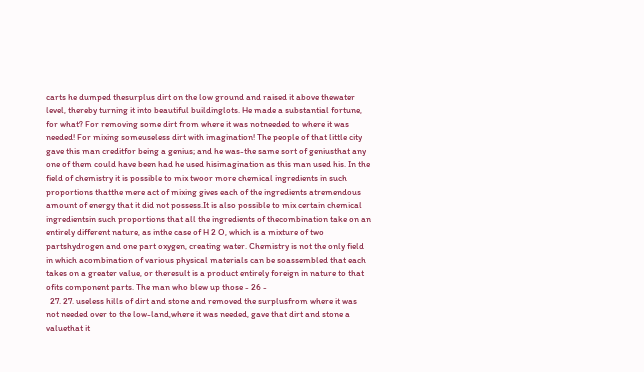carts he dumped thesurplus dirt on the low ground and raised it above thewater level, thereby turning it into beautiful buildinglots. He made a substantial fortune, for what? For removing some dirt from where it was notneeded to where it was needed! For mixing someuseless dirt with imagination! The people of that little city gave this man creditfor being a genius; and he was-the same sort of geniusthat any one of them could have been had he used hisimagination as this man used his. In the field of chemistry it is possible to mix twoor more chemical ingredients in such proportions thatthe mere act of mixing gives each of the ingredients atremendous amount of energy that it did not possess.It is also possible to mix certain chemical ingredientsin such proportions that all the ingredients of thecombination take on an entirely different nature, as inthe case of H 2 O, which is a mixture of two partshydrogen and one part oxygen, creating water. Chemistry is not the only field in which acombination of various physical materials can be soassembled that each takes on a greater value, or theresult is a product entirely foreign in nature to that ofits component parts. The man who blew up those - 26 -
  27. 27. useless hills of dirt and stone and removed the surplusfrom where it was not needed over to the low-land,where it was needed, gave that dirt and stone a valuethat it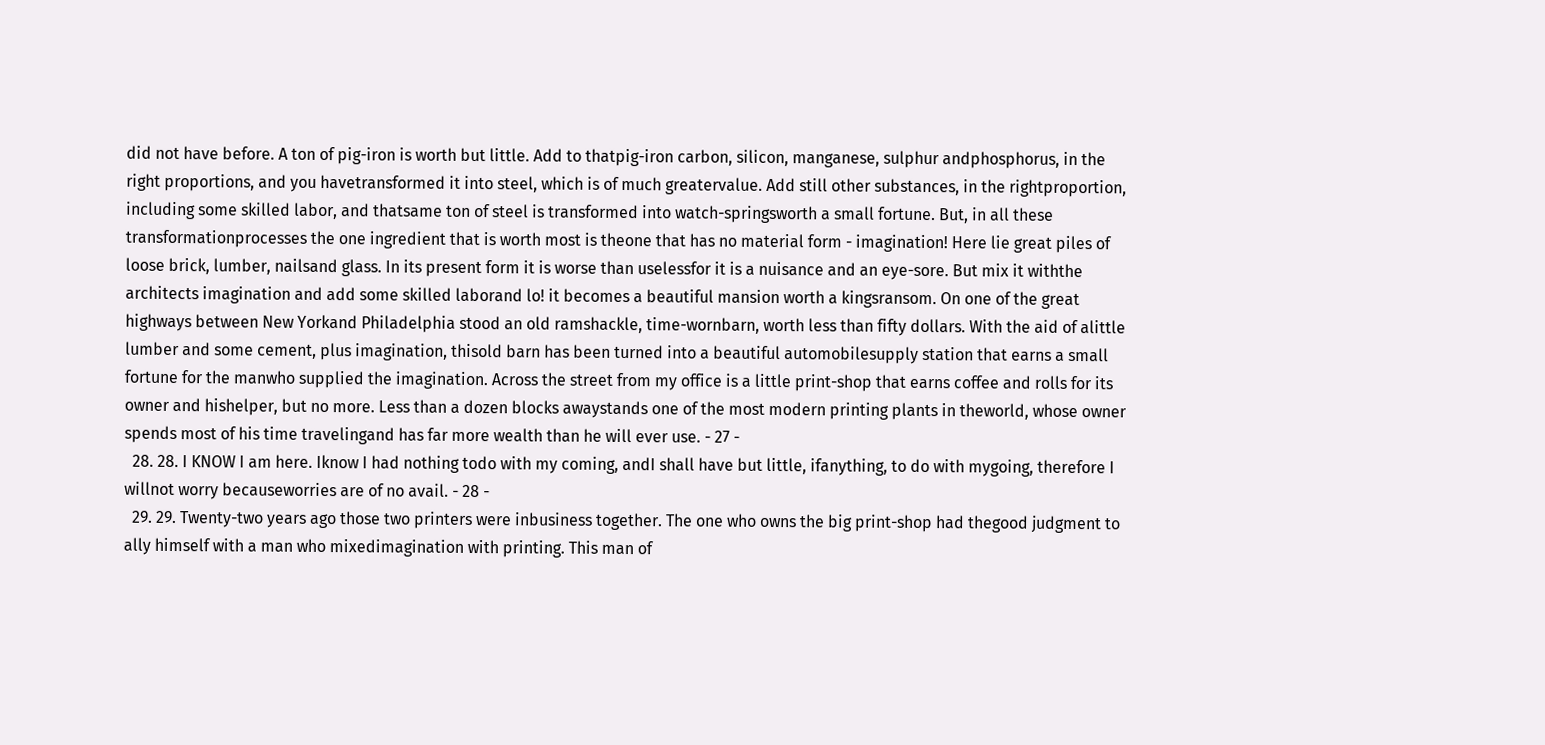did not have before. A ton of pig-iron is worth but little. Add to thatpig-iron carbon, silicon, manganese, sulphur andphosphorus, in the right proportions, and you havetransformed it into steel, which is of much greatervalue. Add still other substances, in the rightproportion, including some skilled labor, and thatsame ton of steel is transformed into watch-springsworth a small fortune. But, in all these transformationprocesses the one ingredient that is worth most is theone that has no material form - imagination! Here lie great piles of loose brick, lumber, nailsand glass. In its present form it is worse than uselessfor it is a nuisance and an eye-sore. But mix it withthe architects imagination and add some skilled laborand lo! it becomes a beautiful mansion worth a kingsransom. On one of the great highways between New Yorkand Philadelphia stood an old ramshackle, time-wornbarn, worth less than fifty dollars. With the aid of alittle lumber and some cement, plus imagination, thisold barn has been turned into a beautiful automobilesupply station that earns a small fortune for the manwho supplied the imagination. Across the street from my office is a little print-shop that earns coffee and rolls for its owner and hishelper, but no more. Less than a dozen blocks awaystands one of the most modern printing plants in theworld, whose owner spends most of his time travelingand has far more wealth than he will ever use. - 27 -
  28. 28. I KNOW I am here. Iknow I had nothing todo with my coming, andI shall have but little, ifanything, to do with mygoing, therefore I willnot worry becauseworries are of no avail. - 28 -
  29. 29. Twenty-two years ago those two printers were inbusiness together. The one who owns the big print-shop had thegood judgment to ally himself with a man who mixedimagination with printing. This man of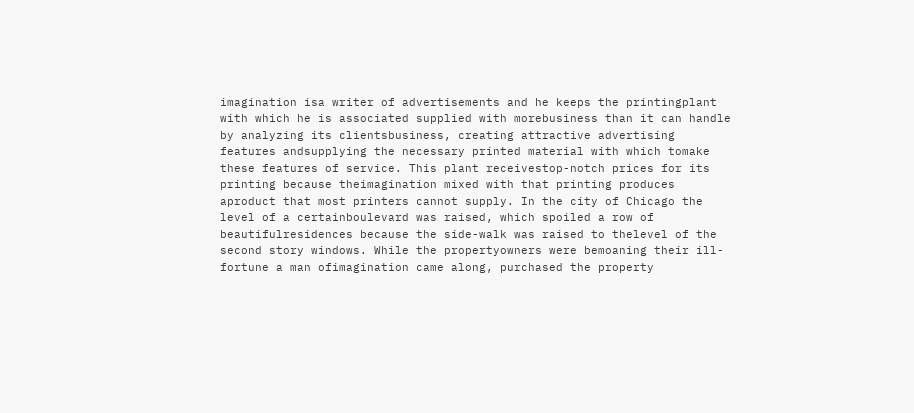imagination isa writer of advertisements and he keeps the printingplant with which he is associated supplied with morebusiness than it can handle by analyzing its clientsbusiness, creating attractive advertising features andsupplying the necessary printed material with which tomake these features of service. This plant receivestop-notch prices for its printing because theimagination mixed with that printing produces aproduct that most printers cannot supply. In the city of Chicago the level of a certainboulevard was raised, which spoiled a row of beautifulresidences because the side-walk was raised to thelevel of the second story windows. While the propertyowners were bemoaning their ill-fortune a man ofimagination came along, purchased the property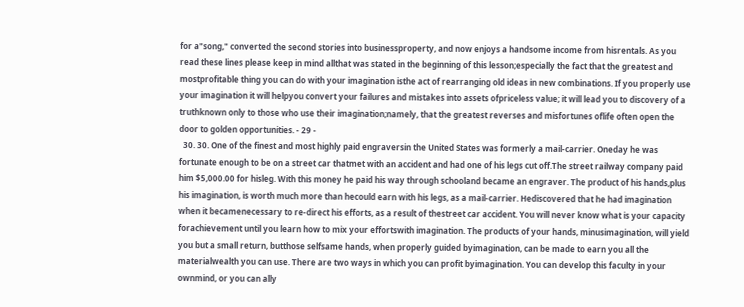for a"song," converted the second stories into businessproperty, and now enjoys a handsome income from hisrentals. As you read these lines please keep in mind allthat was stated in the beginning of this lesson;especially the fact that the greatest and mostprofitable thing you can do with your imagination isthe act of rearranging old ideas in new combinations. If you properly use your imagination it will helpyou convert your failures and mistakes into assets ofpriceless value; it will lead you to discovery of a truthknown only to those who use their imagination;namely, that the greatest reverses and misfortunes oflife often open the door to golden opportunities. - 29 -
  30. 30. One of the finest and most highly paid engraversin the United States was formerly a mail-carrier. Oneday he was fortunate enough to be on a street car thatmet with an accident and had one of his legs cut off.The street railway company paid him $5,000.00 for hisleg. With this money he paid his way through schooland became an engraver. The product of his hands,plus his imagination, is worth much more than hecould earn with his legs, as a mail-carrier. Hediscovered that he had imagination when it becamenecessary to re-direct his efforts, as a result of thestreet car accident. You will never know what is your capacity forachievement until you learn how to mix your effortswith imagination. The products of your hands, minusimagination, will yield you but a small return, butthose selfsame hands, when properly guided byimagination, can be made to earn you all the materialwealth you can use. There are two ways in which you can profit byimagination. You can develop this faculty in your ownmind, or you can ally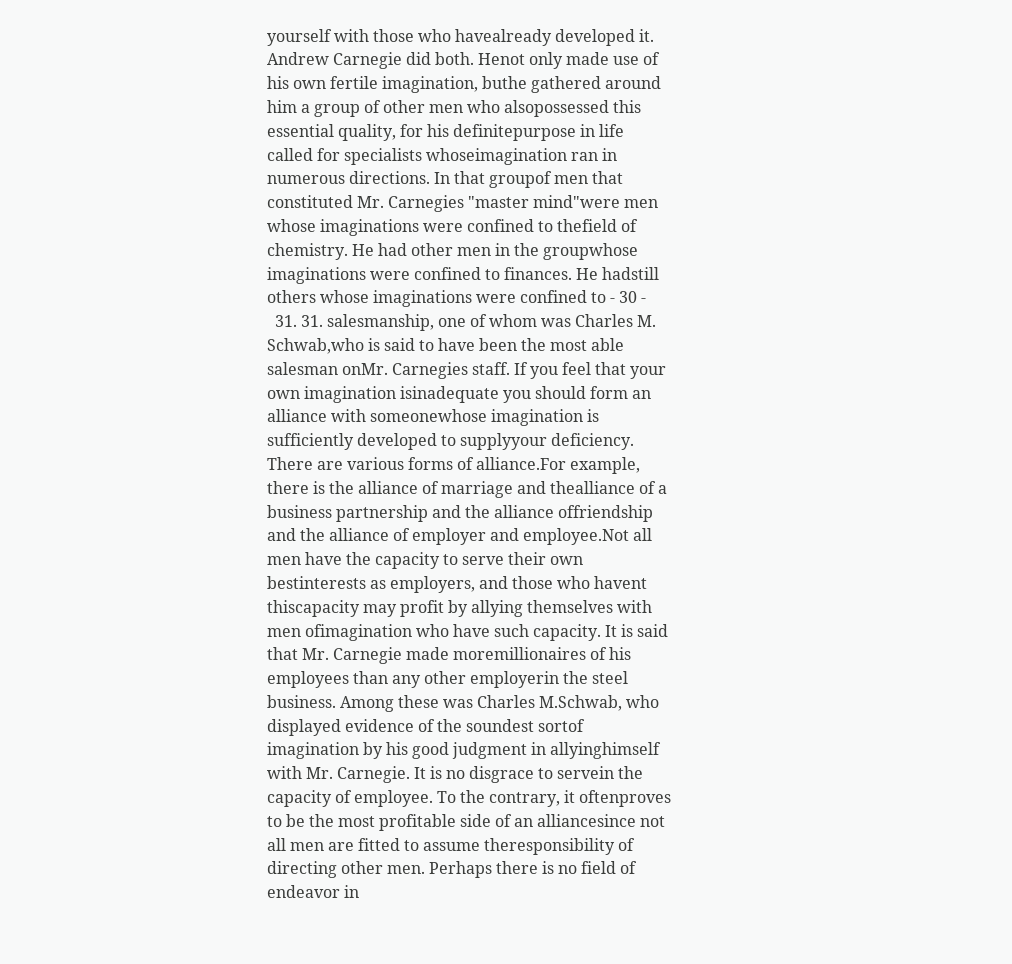yourself with those who havealready developed it. Andrew Carnegie did both. Henot only made use of his own fertile imagination, buthe gathered around him a group of other men who alsopossessed this essential quality, for his definitepurpose in life called for specialists whoseimagination ran in numerous directions. In that groupof men that constituted Mr. Carnegies "master mind"were men whose imaginations were confined to thefield of chemistry. He had other men in the groupwhose imaginations were confined to finances. He hadstill others whose imaginations were confined to - 30 -
  31. 31. salesmanship, one of whom was Charles M. Schwab,who is said to have been the most able salesman onMr. Carnegies staff. If you feel that your own imagination isinadequate you should form an alliance with someonewhose imagination is sufficiently developed to supplyyour deficiency. There are various forms of alliance.For example, there is the alliance of marriage and thealliance of a business partnership and the alliance offriendship and the alliance of employer and employee.Not all men have the capacity to serve their own bestinterests as employers, and those who havent thiscapacity may profit by allying themselves with men ofimagination who have such capacity. It is said that Mr. Carnegie made moremillionaires of his employees than any other employerin the steel business. Among these was Charles M.Schwab, who displayed evidence of the soundest sortof imagination by his good judgment in allyinghimself with Mr. Carnegie. It is no disgrace to servein the capacity of employee. To the contrary, it oftenproves to be the most profitable side of an alliancesince not all men are fitted to assume theresponsibility of directing other men. Perhaps there is no field of endeavor in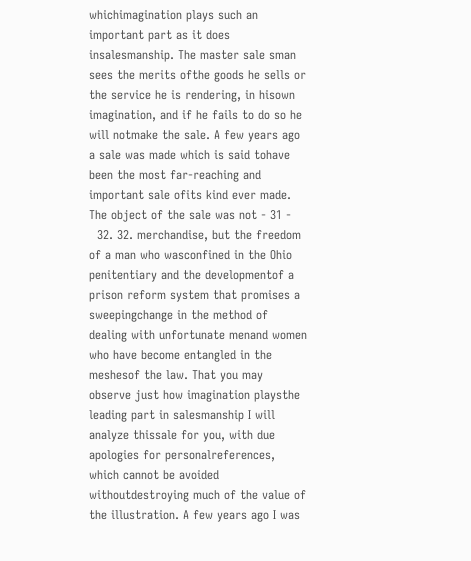whichimagination plays such an important part as it does insalesmanship. The master sale sman sees the merits ofthe goods he sells or the service he is rendering, in hisown imagination, and if he fails to do so he will notmake the sale. A few years ago a sale was made which is said tohave been the most far-reaching and important sale ofits kind ever made. The object of the sale was not - 31 -
  32. 32. merchandise, but the freedom of a man who wasconfined in the Ohio penitentiary and the developmentof a prison reform system that promises a sweepingchange in the method of dealing with unfortunate menand women who have become entangled in the meshesof the law. That you may observe just how imagination playsthe leading part in salesmanship I will analyze thissale for you, with due apologies for personalreferences, which cannot be avoided withoutdestroying much of the value of the illustration. A few years ago I was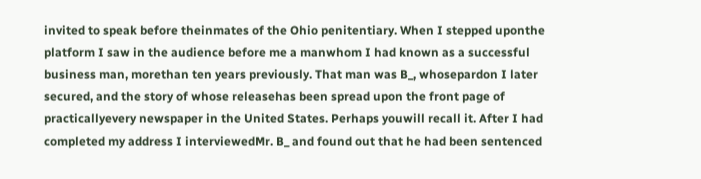invited to speak before theinmates of the Ohio penitentiary. When I stepped uponthe platform I saw in the audience before me a manwhom I had known as a successful business man, morethan ten years previously. That man was B_, whosepardon I later secured, and the story of whose releasehas been spread upon the front page of practicallyevery newspaper in the United States. Perhaps youwill recall it. After I had completed my address I interviewedMr. B_ and found out that he had been sentenced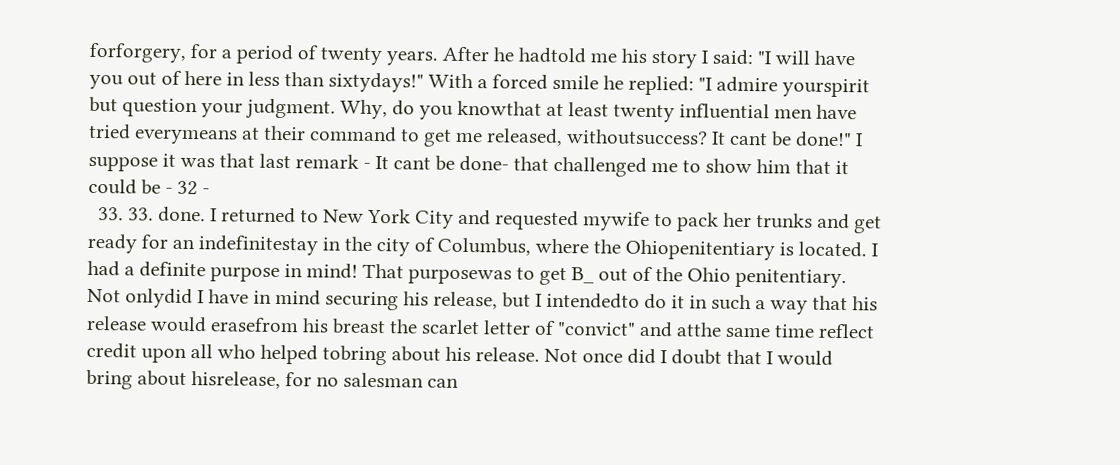forforgery, for a period of twenty years. After he hadtold me his story I said: "I will have you out of here in less than sixtydays!" With a forced smile he replied: "I admire yourspirit but question your judgment. Why, do you knowthat at least twenty influential men have tried everymeans at their command to get me released, withoutsuccess? It cant be done!" I suppose it was that last remark - It cant be done- that challenged me to show him that it could be - 32 -
  33. 33. done. I returned to New York City and requested mywife to pack her trunks and get ready for an indefinitestay in the city of Columbus, where the Ohiopenitentiary is located. I had a definite purpose in mind! That purposewas to get B_ out of the Ohio penitentiary. Not onlydid I have in mind securing his release, but I intendedto do it in such a way that his release would erasefrom his breast the scarlet letter of "convict" and atthe same time reflect credit upon all who helped tobring about his release. Not once did I doubt that I would bring about hisrelease, for no salesman can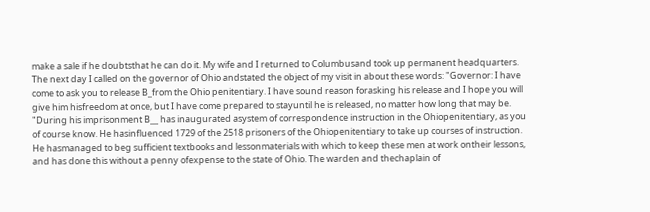make a sale if he doubtsthat he can do it. My wife and I returned to Columbusand took up permanent headquarters. The next day I called on the governor of Ohio andstated the object of my visit in about these words: "Governor: I have come to ask you to release B_from the Ohio penitentiary. I have sound reason forasking his release and I hope you will give him hisfreedom at once, but I have come prepared to stayuntil he is released, no matter how long that may be. "During his imprisonment B__ has inaugurated asystem of correspondence instruction in the Ohiopenitentiary, as you of course know. He hasinfluenced 1729 of the 2518 prisoners of the Ohiopenitentiary to take up courses of instruction. He hasmanaged to beg sufficient textbooks and lessonmaterials with which to keep these men at work ontheir lessons, and has done this without a penny ofexpense to the state of Ohio. The warden and thechaplain of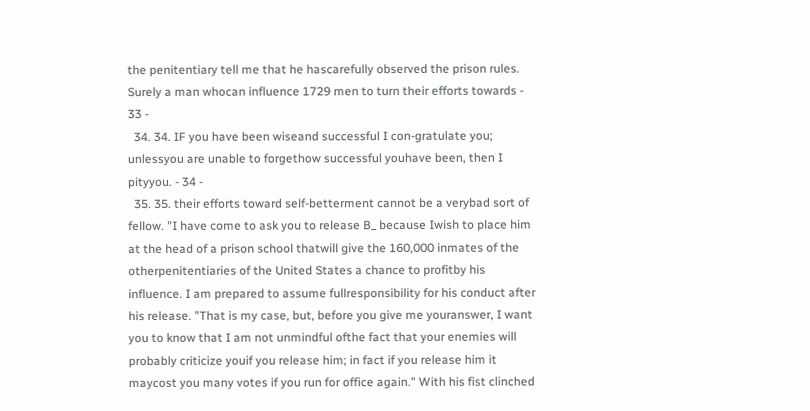the penitentiary tell me that he hascarefully observed the prison rules. Surely a man whocan influence 1729 men to turn their efforts towards - 33 -
  34. 34. IF you have been wiseand successful I con-gratulate you; unlessyou are unable to forgethow successful youhave been, then I pityyou. - 34 -
  35. 35. their efforts toward self-betterment cannot be a verybad sort of fellow. "I have come to ask you to release B_ because Iwish to place him at the head of a prison school thatwill give the 160,000 inmates of the otherpenitentiaries of the United States a chance to profitby his influence. I am prepared to assume fullresponsibility for his conduct after his release. "That is my case, but, before you give me youranswer, I want you to know that I am not unmindful ofthe fact that your enemies will probably criticize youif you release him; in fact if you release him it maycost you many votes if you run for office again." With his fist clinched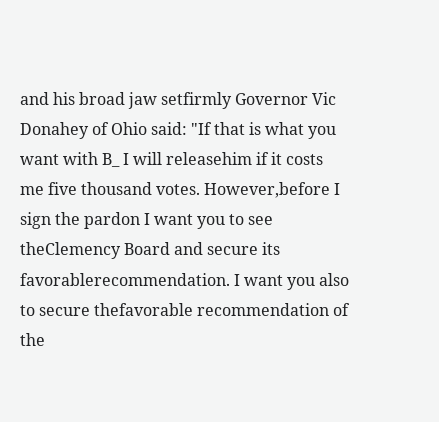and his broad jaw setfirmly Governor Vic Donahey of Ohio said: "If that is what you want with B_ I will releasehim if it costs me five thousand votes. However,before I sign the pardon I want you to see theClemency Board and secure its favorablerecommendation. I want you also to secure thefavorable recommendation of the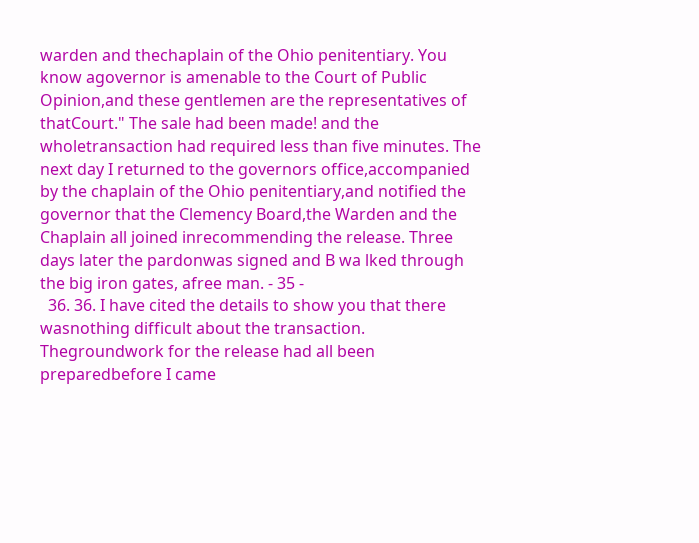warden and thechaplain of the Ohio penitentiary. You know agovernor is amenable to the Court of Public Opinion,and these gentlemen are the representatives of thatCourt." The sale had been made! and the wholetransaction had required less than five minutes. The next day I returned to the governors office,accompanied by the chaplain of the Ohio penitentiary,and notified the governor that the Clemency Board,the Warden and the Chaplain all joined inrecommending the release. Three days later the pardonwas signed and B wa lked through the big iron gates, afree man. - 35 -
  36. 36. I have cited the details to show you that there wasnothing difficult about the transaction. Thegroundwork for the release had all been preparedbefore I came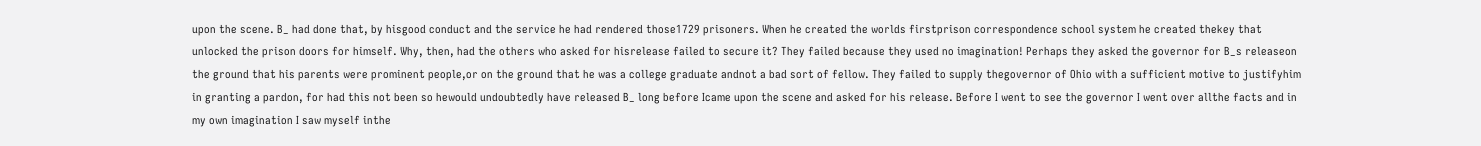upon the scene. B_ had done that, by hisgood conduct and the service he had rendered those1729 prisoners. When he created the worlds firstprison correspondence school system he created thekey that unlocked the prison doors for himself. Why, then, had the others who asked for hisrelease failed to secure it? They failed because they used no imagination! Perhaps they asked the governor for B_s releaseon the ground that his parents were prominent people,or on the ground that he was a college graduate andnot a bad sort of fellow. They failed to supply thegovernor of Ohio with a sufficient motive to justifyhim in granting a pardon, for had this not been so hewould undoubtedly have released B_ long before Icame upon the scene and asked for his release. Before I went to see the governor I went over allthe facts and in my own imagination I saw myself inthe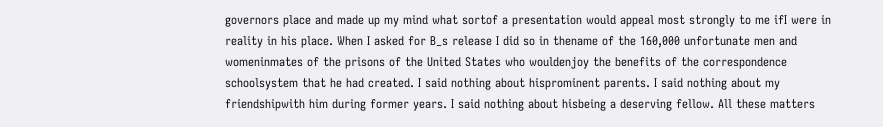governors place and made up my mind what sortof a presentation would appeal most strongly to me ifI were in reality in his place. When I asked for B_s release I did so in thename of the 160,000 unfortunate men and womeninmates of the prisons of the United States who wouldenjoy the benefits of the correspondence schoolsystem that he had created. I said nothing about hisprominent parents. I said nothing about my friendshipwith him during former years. I said nothing about hisbeing a deserving fellow. All these matters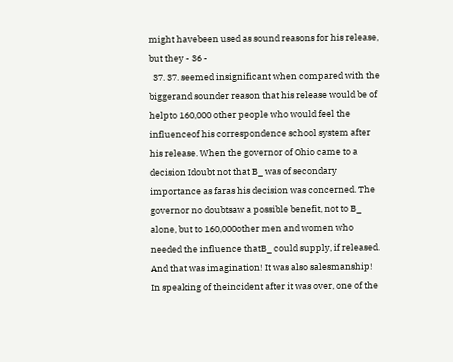might havebeen used as sound reasons for his release, but they - 36 -
  37. 37. seemed insignificant when compared with the biggerand sounder reason that his release would be of helpto 160,000 other people who would feel the influenceof his correspondence school system after his release. When the governor of Ohio came to a decision Idoubt not that B_ was of secondary importance as faras his decision was concerned. The governor no doubtsaw a possible benefit, not to B_ alone, but to 160,000other men and women who needed the influence thatB_ could supply, if released. And that was imagination! It was also salesmanship! In speaking of theincident after it was over, one of the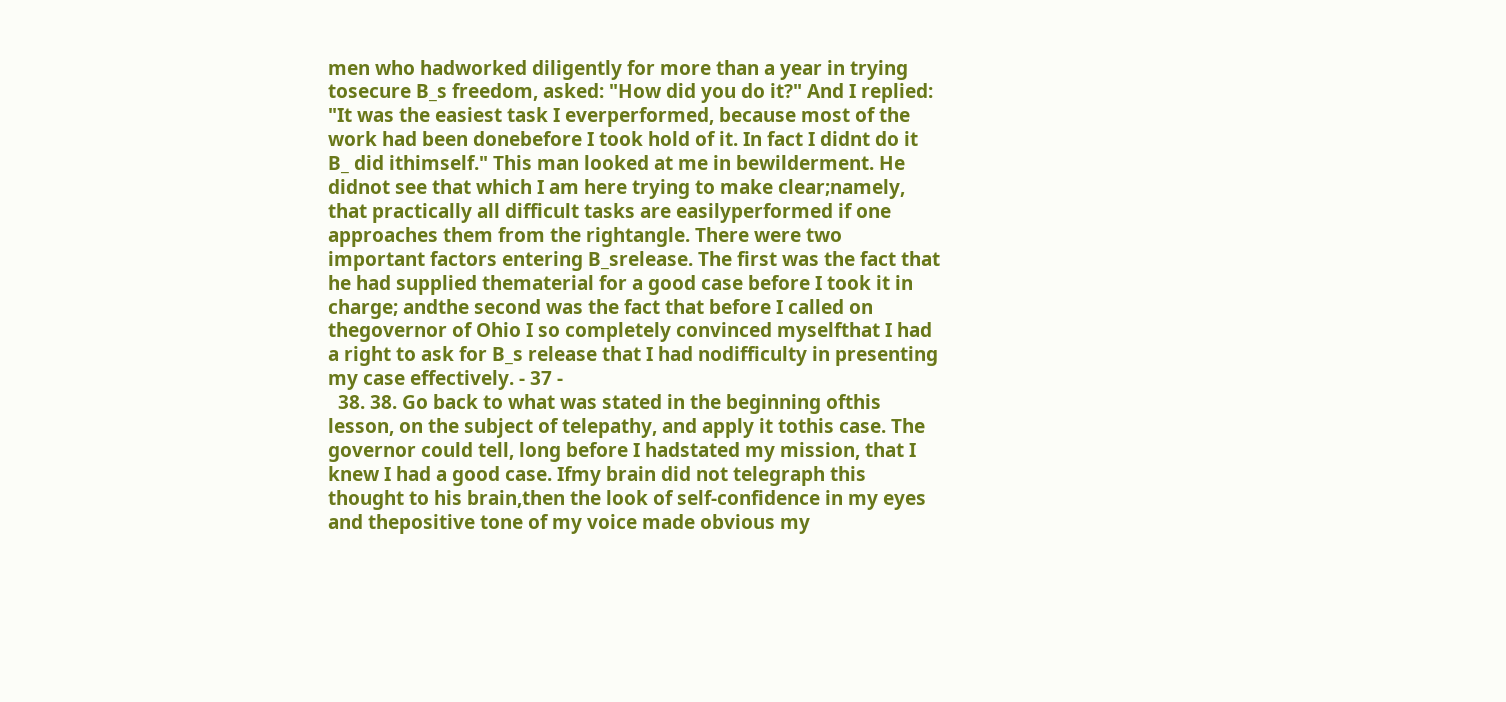men who hadworked diligently for more than a year in trying tosecure B_s freedom, asked: "How did you do it?" And I replied: "It was the easiest task I everperformed, because most of the work had been donebefore I took hold of it. In fact I didnt do it B_ did ithimself." This man looked at me in bewilderment. He didnot see that which I am here trying to make clear;namely, that practically all difficult tasks are easilyperformed if one approaches them from the rightangle. There were two important factors entering B_srelease. The first was the fact that he had supplied thematerial for a good case before I took it in charge; andthe second was the fact that before I called on thegovernor of Ohio I so completely convinced myselfthat I had a right to ask for B_s release that I had nodifficulty in presenting my case effectively. - 37 -
  38. 38. Go back to what was stated in the beginning ofthis lesson, on the subject of telepathy, and apply it tothis case. The governor could tell, long before I hadstated my mission, that I knew I had a good case. Ifmy brain did not telegraph this thought to his brain,then the look of self-confidence in my eyes and thepositive tone of my voice made obvious my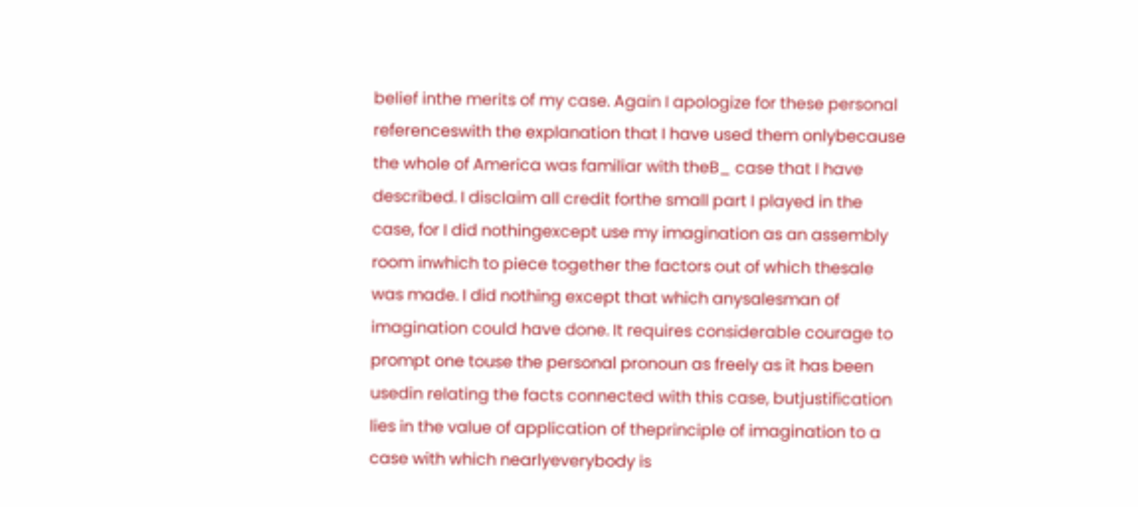belief inthe merits of my case. Again I apologize for these personal referenceswith the explanation that I have used them onlybecause the whole of America was familiar with theB_ case that I have described. I disclaim all credit forthe small part I played in the case, for I did nothingexcept use my imagination as an assembly room inwhich to piece together the factors out of which thesale was made. I did nothing except that which anysalesman of imagination could have done. It requires considerable courage to prompt one touse the personal pronoun as freely as it has been usedin relating the facts connected with this case, butjustification lies in the value of application of theprinciple of imagination to a case with which nearlyeverybody is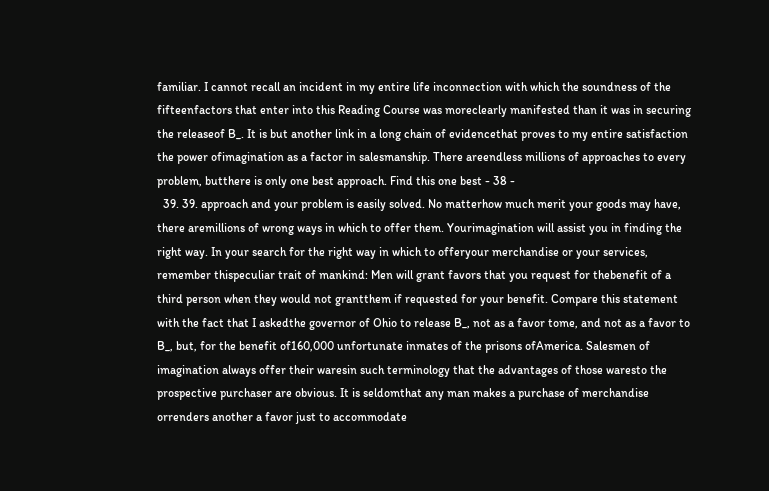familiar. I cannot recall an incident in my entire life inconnection with which the soundness of the fifteenfactors that enter into this Reading Course was moreclearly manifested than it was in securing the releaseof B_. It is but another link in a long chain of evidencethat proves to my entire satisfaction the power ofimagination as a factor in salesmanship. There areendless millions of approaches to every problem, butthere is only one best approach. Find this one best - 38 -
  39. 39. approach and your problem is easily solved. No matterhow much merit your goods may have, there aremillions of wrong ways in which to offer them. Yourimagination will assist you in finding the right way. In your search for the right way in which to offeryour merchandise or your services, remember thispeculiar trait of mankind: Men will grant favors that you request for thebenefit of a third person when they would not grantthem if requested for your benefit. Compare this statement with the fact that I askedthe governor of Ohio to release B_, not as a favor tome, and not as a favor to B_, but, for the benefit of160,000 unfortunate inmates of the prisons ofAmerica. Salesmen of imagination always offer their waresin such terminology that the advantages of those waresto the prospective purchaser are obvious. It is seldomthat any man makes a purchase of merchandise orrenders another a favor just to accommodate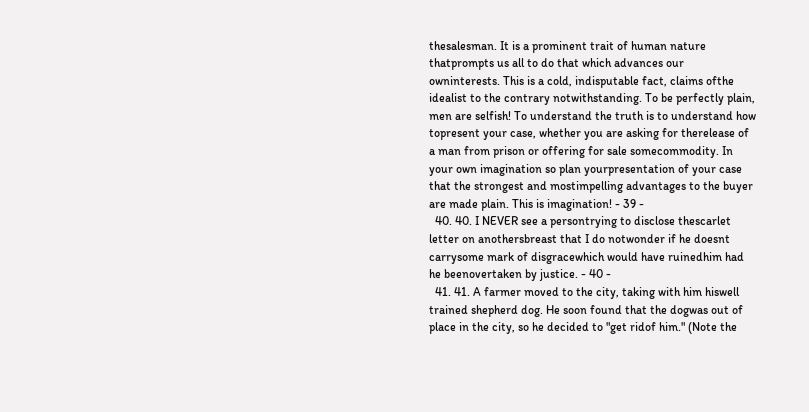thesalesman. It is a prominent trait of human nature thatprompts us all to do that which advances our owninterests. This is a cold, indisputable fact, claims ofthe idealist to the contrary notwithstanding. To be perfectly plain, men are selfish! To understand the truth is to understand how topresent your case, whether you are asking for therelease of a man from prison or offering for sale somecommodity. In your own imagination so plan yourpresentation of your case that the strongest and mostimpelling advantages to the buyer are made plain. This is imagination! - 39 -
  40. 40. I NEVER see a persontrying to disclose thescarlet letter on anothersbreast that I do notwonder if he doesnt carrysome mark of disgracewhich would have ruinedhim had he beenovertaken by justice. - 40 -
  41. 41. A farmer moved to the city, taking with him hiswell trained shepherd dog. He soon found that the dogwas out of place in the city, so he decided to "get ridof him." (Note the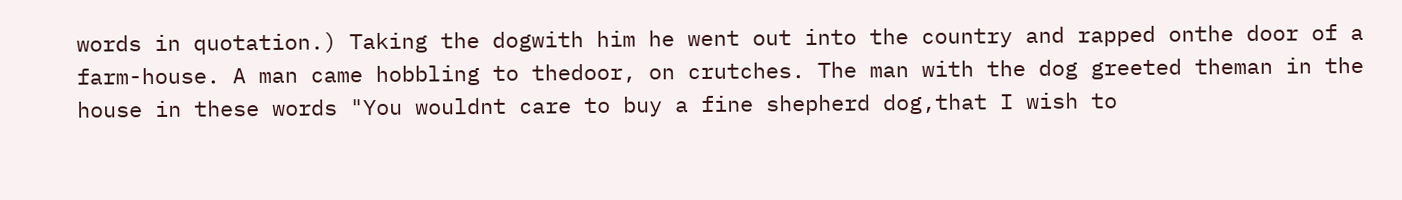words in quotation.) Taking the dogwith him he went out into the country and rapped onthe door of a farm-house. A man came hobbling to thedoor, on crutches. The man with the dog greeted theman in the house in these words "You wouldnt care to buy a fine shepherd dog,that I wish to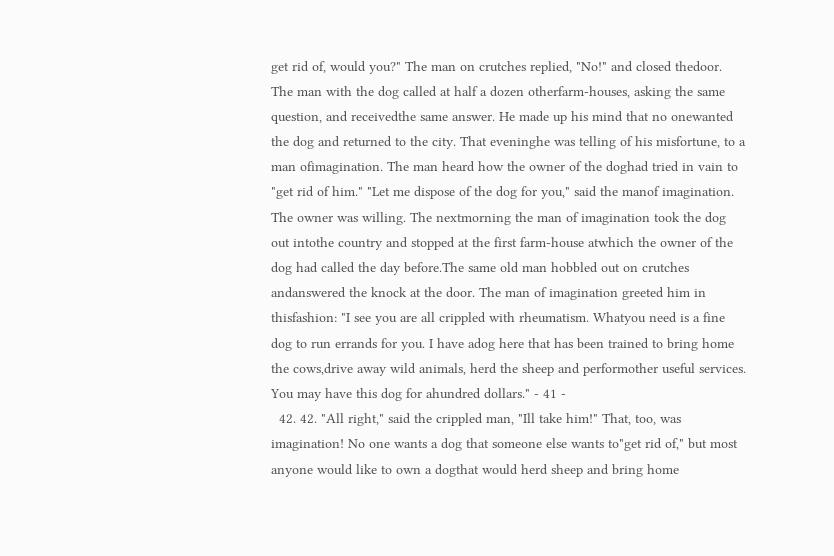get rid of, would you?" The man on crutches replied, "No!" and closed thedoor. The man with the dog called at half a dozen otherfarm-houses, asking the same question, and receivedthe same answer. He made up his mind that no onewanted the dog and returned to the city. That eveninghe was telling of his misfortune, to a man ofimagination. The man heard how the owner of the doghad tried in vain to "get rid of him." "Let me dispose of the dog for you," said the manof imagination. The owner was willing. The nextmorning the man of imagination took the dog out intothe country and stopped at the first farm-house atwhich the owner of the dog had called the day before.The same old man hobbled out on crutches andanswered the knock at the door. The man of imagination greeted him in thisfashion: "I see you are all crippled with rheumatism. Whatyou need is a fine dog to run errands for you. I have adog here that has been trained to bring home the cows,drive away wild animals, herd the sheep and performother useful services. You may have this dog for ahundred dollars." - 41 -
  42. 42. "All right," said the crippled man, "Ill take him!" That, too, was imagination! No one wants a dog that someone else wants to"get rid of," but most anyone would like to own a dogthat would herd sheep and bring home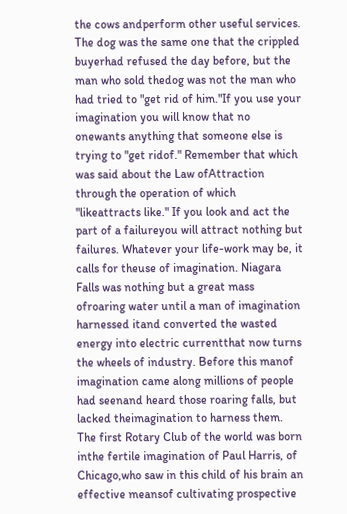the cows andperform other useful services. The dog was the same one that the crippled buyerhad refused the day before, but the man who sold thedog was not the man who had tried to "get rid of him."If you use your imagination you will know that no onewants anything that someone else is trying to "get ridof." Remember that which was said about the Law ofAttraction through the operation of which "likeattracts like." If you look and act the part of a failureyou will attract nothing but failures. Whatever your life-work may be, it calls for theuse of imagination. Niagara Falls was nothing but a great mass ofroaring water until a man of imagination harnessed itand converted the wasted energy into electric currentthat now turns the wheels of industry. Before this manof imagination came along millions of people had seenand heard those roaring falls, but lacked theimagination to harness them. The first Rotary Club of the world was born inthe fertile imagination of Paul Harris, of Chicago,who saw in this child of his brain an effective meansof cultivating prospective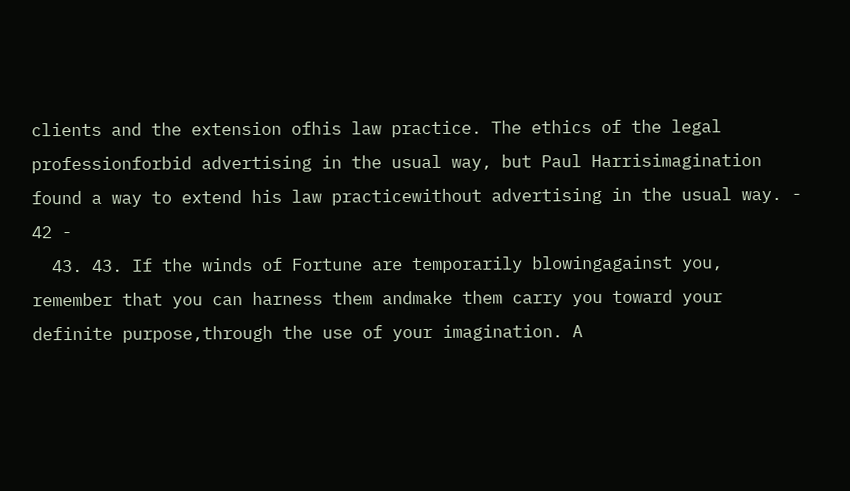clients and the extension ofhis law practice. The ethics of the legal professionforbid advertising in the usual way, but Paul Harrisimagination found a way to extend his law practicewithout advertising in the usual way. - 42 -
  43. 43. If the winds of Fortune are temporarily blowingagainst you, remember that you can harness them andmake them carry you toward your definite purpose,through the use of your imagination. A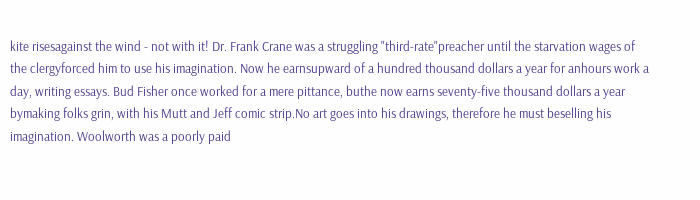kite risesagainst the wind - not with it! Dr. Frank Crane was a struggling "third-rate"preacher until the starvation wages of the clergyforced him to use his imagination. Now he earnsupward of a hundred thousand dollars a year for anhours work a day, writing essays. Bud Fisher once worked for a mere pittance, buthe now earns seventy-five thousand dollars a year bymaking folks grin, with his Mutt and Jeff comic strip.No art goes into his drawings, therefore he must beselling his imagination. Woolworth was a poorly paid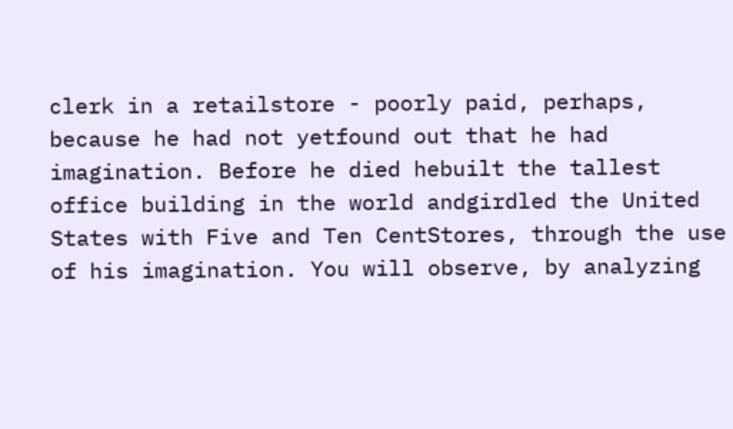clerk in a retailstore - poorly paid, perhaps, because he had not yetfound out that he had imagination. Before he died hebuilt the tallest office building in the world andgirdled the United States with Five and Ten CentStores, through the use of his imagination. You will observe, by analyzing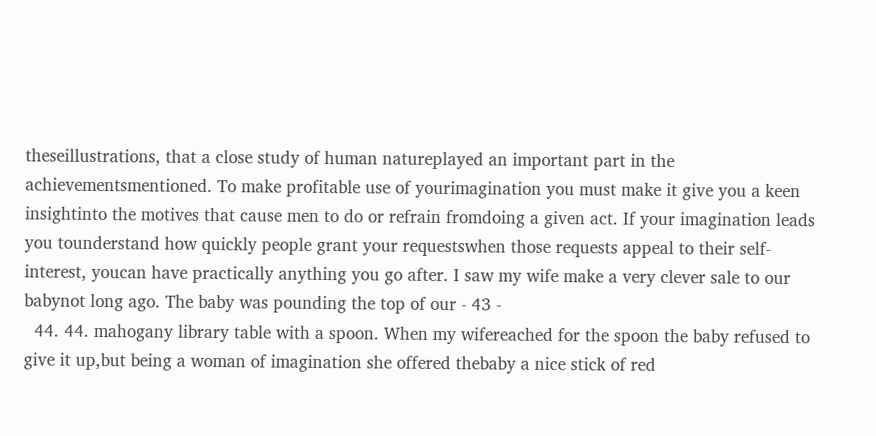theseillustrations, that a close study of human natureplayed an important part in the achievementsmentioned. To make profitable use of yourimagination you must make it give you a keen insightinto the motives that cause men to do or refrain fromdoing a given act. If your imagination leads you tounderstand how quickly people grant your requestswhen those requests appeal to their self-interest, youcan have practically anything you go after. I saw my wife make a very clever sale to our babynot long ago. The baby was pounding the top of our - 43 -
  44. 44. mahogany library table with a spoon. When my wifereached for the spoon the baby refused to give it up,but being a woman of imagination she offered thebaby a nice stick of red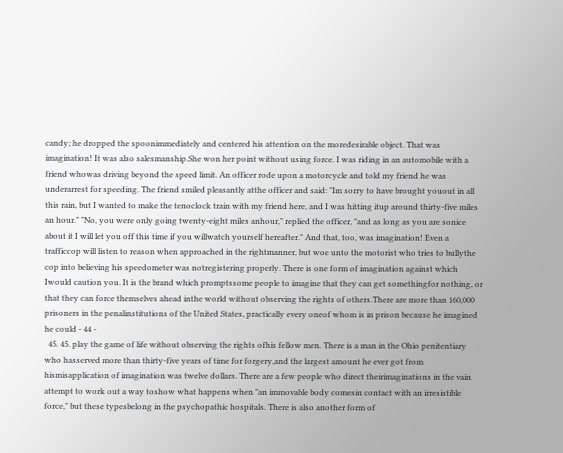candy; he dropped the spoonimmediately and centered his attention on the moredesirable object. That was imagination! It was also salesmanship.She won her point without using force. I was riding in an automobile with a friend whowas driving beyond the speed limit. An officer rode upon a motorcycle and told my friend he was underarrest for speeding. The friend smiled pleasantly atthe officer and said: "Im sorry to have brought youout in all this rain, but I wanted to make the tenoclock train with my friend here, and I was hitting itup around thirty-five miles an hour." "No, you were only going twenty-eight miles anhour," replied the officer, "and as long as you are sonice about it I will let you off this time if you willwatch yourself hereafter." And that, too, was imagination! Even a trafficcop will listen to reason when approached in the rightmanner, but woe unto the motorist who tries to bullythe cop into believing his speedometer was notregistering properly. There is one form of imagination against which Iwould caution you. It is the brand which promptssome people to imagine that they can get somethingfor nothing, or that they can force themselves ahead inthe world without observing the rights of others.There are more than 160,000 prisoners in the penalinstitutions of the United States, practically every oneof whom is in prison because he imagined he could - 44 -
  45. 45. play the game of life without observing the rights ofhis fellow men. There is a man in the Ohio penitentiary who hasserved more than thirty-five years of time for forgery,and the largest amount he ever got from hismisapplication of imagination was twelve dollars. There are a few people who direct theirimaginations in the vain attempt to work out a way toshow what happens when "an immovable body comesin contact with an irresistible force," but these typesbelong in the psychopathic hospitals. There is also another form of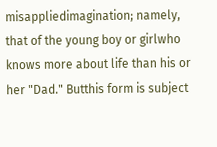misappliedimagination; namely, that of the young boy or girlwho knows more about life than his or her "Dad." Butthis form is subject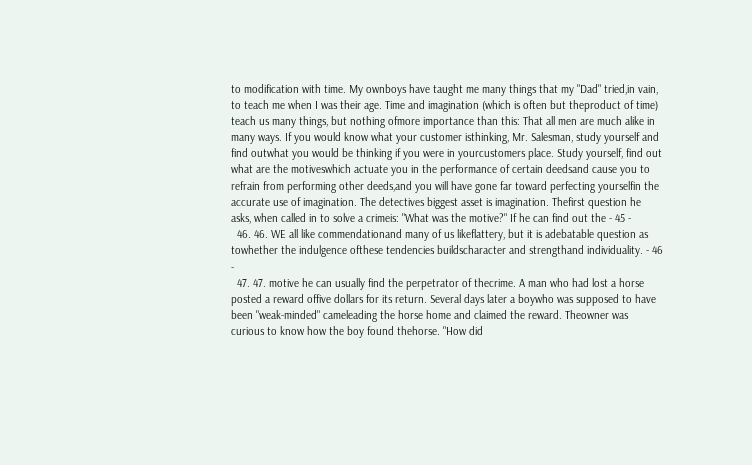to modification with time. My ownboys have taught me many things that my "Dad" tried,in vain, to teach me when I was their age. Time and imagination (which is often but theproduct of time) teach us many things, but nothing ofmore importance than this: That all men are much alike in many ways. If you would know what your customer isthinking, Mr. Salesman, study yourself and find outwhat you would be thinking if you were in yourcustomers place. Study yourself, find out what are the motiveswhich actuate you in the performance of certain deedsand cause you to refrain from performing other deeds,and you will have gone far toward perfecting yourselfin the accurate use of imagination. The detectives biggest asset is imagination. Thefirst question he asks, when called in to solve a crimeis: "What was the motive?" If he can find out the - 45 -
  46. 46. WE all like commendationand many of us likeflattery, but it is adebatable question as towhether the indulgence ofthese tendencies buildscharacter and strengthand individuality. - 46 -
  47. 47. motive he can usually find the perpetrator of thecrime. A man who had lost a horse posted a reward offive dollars for its return. Several days later a boywho was supposed to have been "weak-minded" cameleading the horse home and claimed the reward. Theowner was curious to know how the boy found thehorse. "How did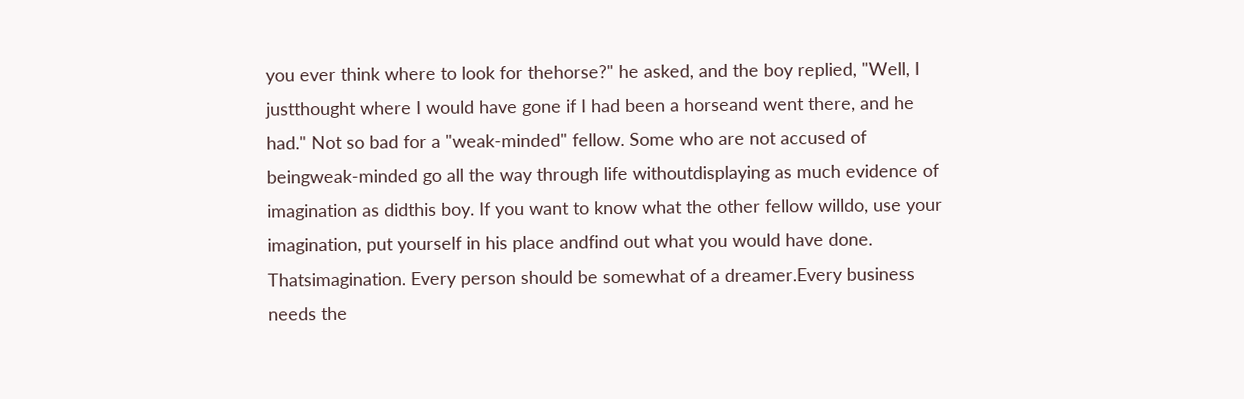you ever think where to look for thehorse?" he asked, and the boy replied, "Well, I justthought where I would have gone if I had been a horseand went there, and he had." Not so bad for a "weak-minded" fellow. Some who are not accused of beingweak-minded go all the way through life withoutdisplaying as much evidence of imagination as didthis boy. If you want to know what the other fellow willdo, use your imagination, put yourself in his place andfind out what you would have done. Thatsimagination. Every person should be somewhat of a dreamer.Every business needs the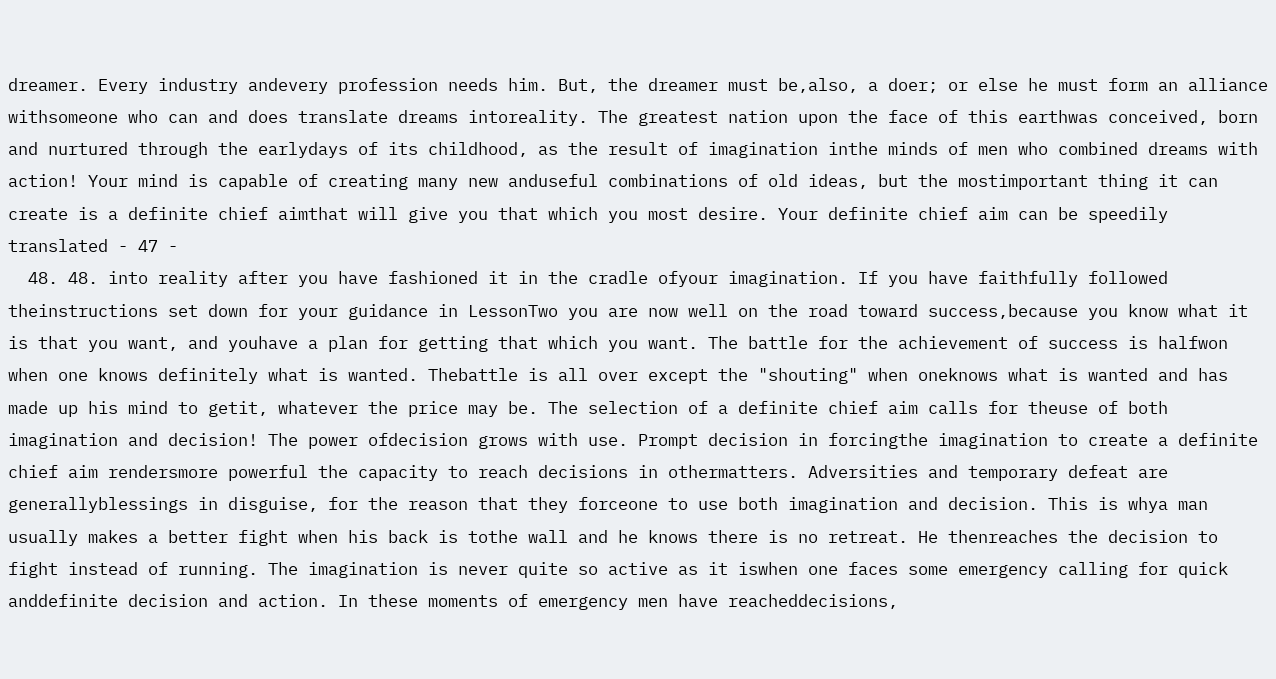dreamer. Every industry andevery profession needs him. But, the dreamer must be,also, a doer; or else he must form an alliance withsomeone who can and does translate dreams intoreality. The greatest nation upon the face of this earthwas conceived, born and nurtured through the earlydays of its childhood, as the result of imagination inthe minds of men who combined dreams with action! Your mind is capable of creating many new anduseful combinations of old ideas, but the mostimportant thing it can create is a definite chief aimthat will give you that which you most desire. Your definite chief aim can be speedily translated - 47 -
  48. 48. into reality after you have fashioned it in the cradle ofyour imagination. If you have faithfully followed theinstructions set down for your guidance in LessonTwo you are now well on the road toward success,because you know what it is that you want, and youhave a plan for getting that which you want. The battle for the achievement of success is halfwon when one knows definitely what is wanted. Thebattle is all over except the "shouting" when oneknows what is wanted and has made up his mind to getit, whatever the price may be. The selection of a definite chief aim calls for theuse of both imagination and decision! The power ofdecision grows with use. Prompt decision in forcingthe imagination to create a definite chief aim rendersmore powerful the capacity to reach decisions in othermatters. Adversities and temporary defeat are generallyblessings in disguise, for the reason that they forceone to use both imagination and decision. This is whya man usually makes a better fight when his back is tothe wall and he knows there is no retreat. He thenreaches the decision to fight instead of running. The imagination is never quite so active as it iswhen one faces some emergency calling for quick anddefinite decision and action. In these moments of emergency men have reacheddecisions,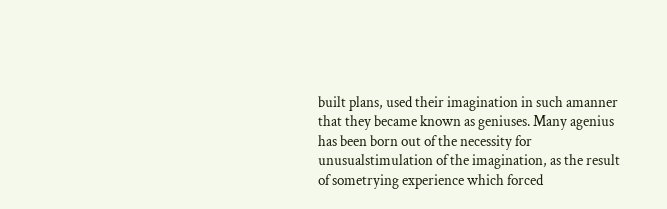built plans, used their imagination in such amanner that they became known as geniuses. Many agenius has been born out of the necessity for unusualstimulation of the imagination, as the result of sometrying experience which forced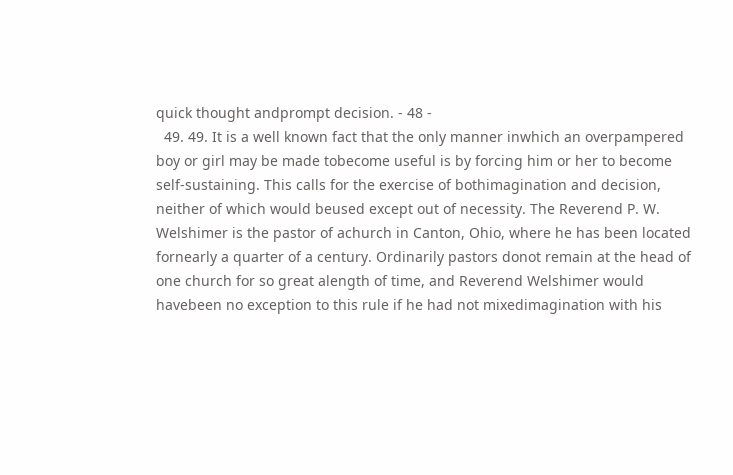quick thought andprompt decision. - 48 -
  49. 49. It is a well known fact that the only manner inwhich an overpampered boy or girl may be made tobecome useful is by forcing him or her to become self-sustaining. This calls for the exercise of bothimagination and decision, neither of which would beused except out of necessity. The Reverend P. W. Welshimer is the pastor of achurch in Canton, Ohio, where he has been located fornearly a quarter of a century. Ordinarily pastors donot remain at the head of one church for so great alength of time, and Reverend Welshimer would havebeen no exception to this rule if he had not mixedimagination with his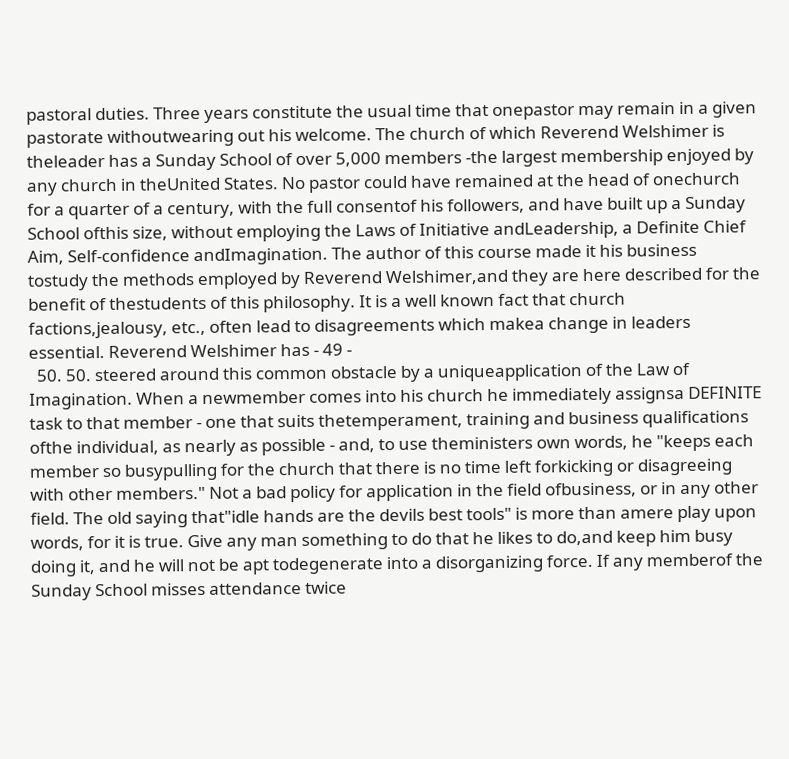pastoral duties. Three years constitute the usual time that onepastor may remain in a given pastorate withoutwearing out his welcome. The church of which Reverend Welshimer is theleader has a Sunday School of over 5,000 members -the largest membership enjoyed by any church in theUnited States. No pastor could have remained at the head of onechurch for a quarter of a century, with the full consentof his followers, and have built up a Sunday School ofthis size, without employing the Laws of Initiative andLeadership, a Definite Chief Aim, Self-confidence andImagination. The author of this course made it his business tostudy the methods employed by Reverend Welshimer,and they are here described for the benefit of thestudents of this philosophy. It is a well known fact that church factions,jealousy, etc., often lead to disagreements which makea change in leaders essential. Reverend Welshimer has - 49 -
  50. 50. steered around this common obstacle by a uniqueapplication of the Law of Imagination. When a newmember comes into his church he immediately assignsa DEFINITE task to that member - one that suits thetemperament, training and business qualifications ofthe individual, as nearly as possible - and, to use theministers own words, he "keeps each member so busypulling for the church that there is no time left forkicking or disagreeing with other members." Not a bad policy for application in the field ofbusiness, or in any other field. The old saying that"idle hands are the devils best tools" is more than amere play upon words, for it is true. Give any man something to do that he likes to do,and keep him busy doing it, and he will not be apt todegenerate into a disorganizing force. If any memberof the Sunday School misses attendance twice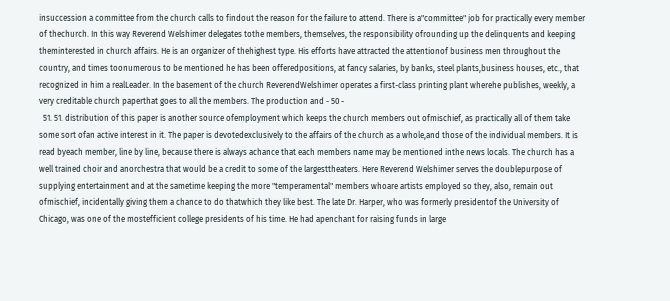insuccession a committee from the church calls to findout the reason for the failure to attend. There is a"committee" job for practically every member of thechurch. In this way Reverend Welshimer delegates tothe members, themselves, the responsibility ofrounding up the delinquents and keeping theminterested in church affairs. He is an organizer of thehighest type. His efforts have attracted the attentionof business men throughout the country, and times toonumerous to be mentioned he has been offeredpositions, at fancy salaries, by banks, steel plants,business houses, etc., that recognized in him a realLeader. In the basement of the church ReverendWelshimer operates a first-class printing plant wherehe publishes, weekly, a very creditable church paperthat goes to all the members. The production and - 50 -
  51. 51. distribution of this paper is another source ofemployment which keeps the church members out ofmischief, as practically all of them take some sort ofan active interest in it. The paper is devotedexclusively to the affairs of the church as a whole,and those of the individual members. It is read byeach member, line by line, because there is always achance that each members name may be mentioned inthe news locals. The church has a well trained choir and anorchestra that would be a credit to some of the largesttheaters. Here Reverend Welshimer serves the doublepurpose of supplying entertainment and at the sametime keeping the more "temperamental" members whoare artists employed so they, also, remain out ofmischief, incidentally giving them a chance to do thatwhich they like best. The late Dr. Harper, who was formerly presidentof the University of Chicago, was one of the mostefficient college presidents of his time. He had apenchant for raising funds in large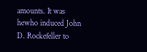amounts. It was hewho induced John D. Rockefeller to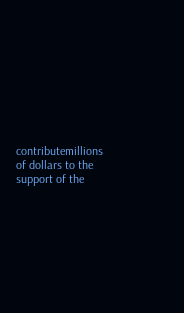contributemillions of dollars to the support of the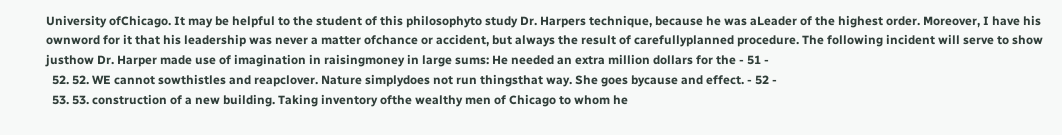University ofChicago. It may be helpful to the student of this philosophyto study Dr. Harpers technique, because he was aLeader of the highest order. Moreover, I have his ownword for it that his leadership was never a matter ofchance or accident, but always the result of carefullyplanned procedure. The following incident will serve to show justhow Dr. Harper made use of imagination in raisingmoney in large sums: He needed an extra million dollars for the - 51 -
  52. 52. WE cannot sowthistles and reapclover. Nature simplydoes not run thingsthat way. She goes bycause and effect. - 52 -
  53. 53. construction of a new building. Taking inventory ofthe wealthy men of Chicago to whom he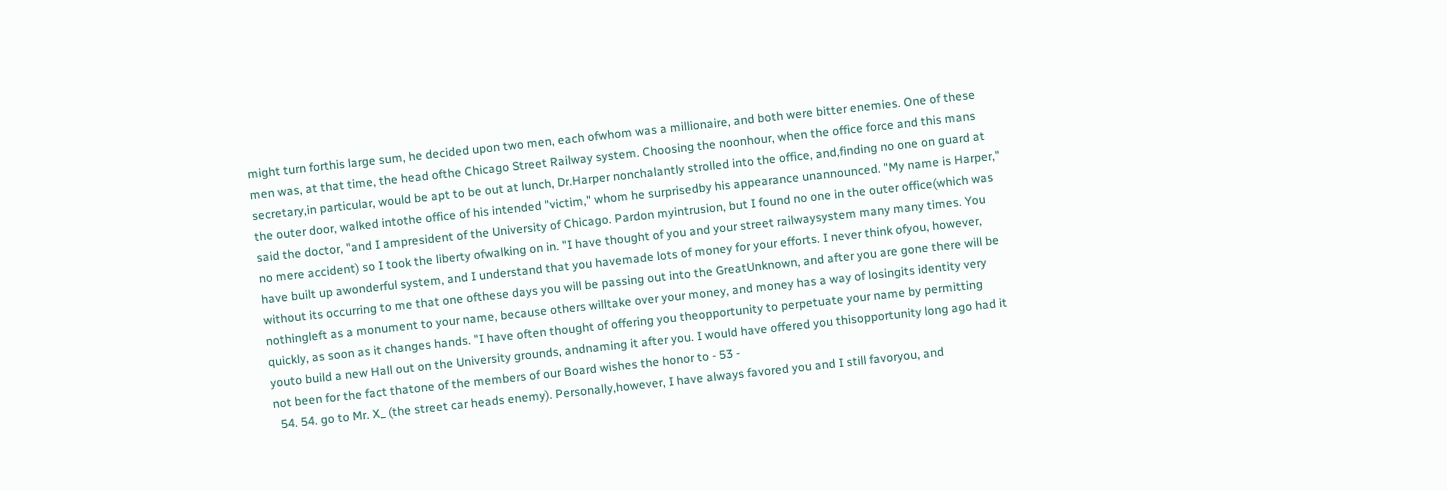might turn forthis large sum, he decided upon two men, each ofwhom was a millionaire, and both were bitter enemies. One of these men was, at that time, the head ofthe Chicago Street Railway system. Choosing the noonhour, when the office force and this mans secretary,in particular, would be apt to be out at lunch, Dr.Harper nonchalantly strolled into the office, and,finding no one on guard at the outer door, walked intothe office of his intended "victim," whom he surprisedby his appearance unannounced. "My name is Harper," said the doctor, "and I ampresident of the University of Chicago. Pardon myintrusion, but I found no one in the outer office(which was no mere accident) so I took the liberty ofwalking on in. "I have thought of you and your street railwaysystem many many times. You have built up awonderful system, and I understand that you havemade lots of money for your efforts. I never think ofyou, however, without its occurring to me that one ofthese days you will be passing out into the GreatUnknown, and after you are gone there will be nothingleft as a monument to your name, because others willtake over your money, and money has a way of losingits identity very quickly, as soon as it changes hands. "I have often thought of offering you theopportunity to perpetuate your name by permitting youto build a new Hall out on the University grounds, andnaming it after you. I would have offered you thisopportunity long ago had it not been for the fact thatone of the members of our Board wishes the honor to - 53 -
  54. 54. go to Mr. X_ (the street car heads enemy). Personally,however, I have always favored you and I still favoryou, and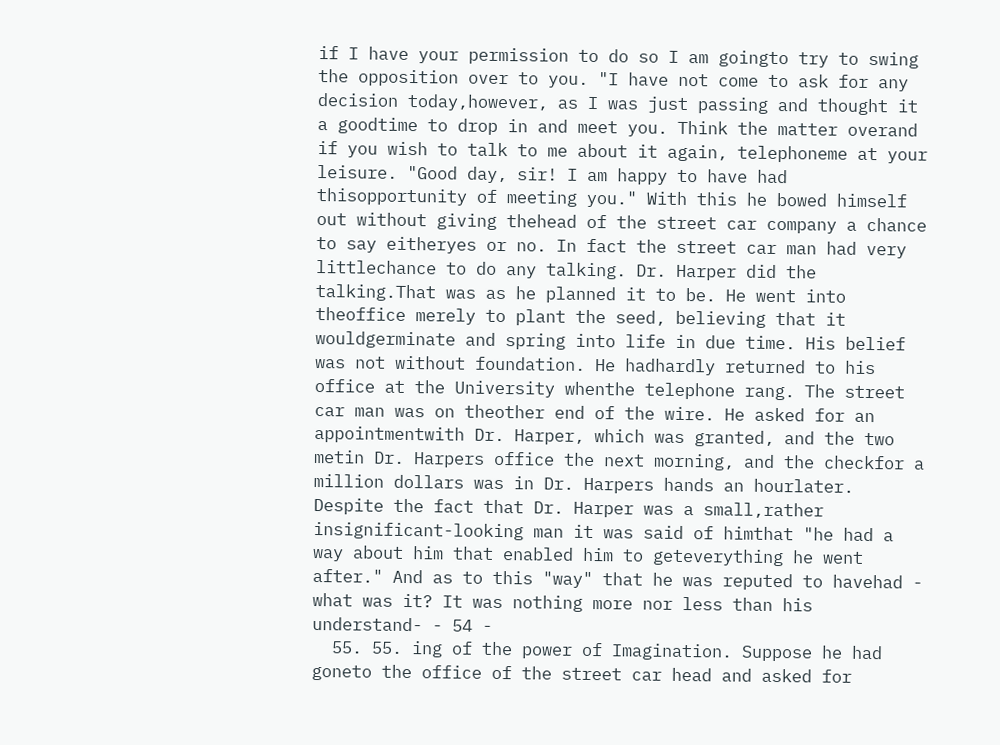if I have your permission to do so I am goingto try to swing the opposition over to you. "I have not come to ask for any decision today,however, as I was just passing and thought it a goodtime to drop in and meet you. Think the matter overand if you wish to talk to me about it again, telephoneme at your leisure. "Good day, sir! I am happy to have had thisopportunity of meeting you." With this he bowed himself out without giving thehead of the street car company a chance to say eitheryes or no. In fact the street car man had very littlechance to do any talking. Dr. Harper did the talking.That was as he planned it to be. He went into theoffice merely to plant the seed, believing that it wouldgerminate and spring into life in due time. His belief was not without foundation. He hadhardly returned to his office at the University whenthe telephone rang. The street car man was on theother end of the wire. He asked for an appointmentwith Dr. Harper, which was granted, and the two metin Dr. Harpers office the next morning, and the checkfor a million dollars was in Dr. Harpers hands an hourlater. Despite the fact that Dr. Harper was a small,rather insignificant-looking man it was said of himthat "he had a way about him that enabled him to geteverything he went after." And as to this "way" that he was reputed to havehad - what was it? It was nothing more nor less than his understand- - 54 -
  55. 55. ing of the power of Imagination. Suppose he had goneto the office of the street car head and asked for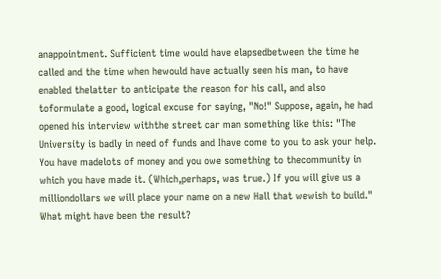anappointment. Sufficient time would have elapsedbetween the time he called and the time when hewould have actually seen his man, to have enabled thelatter to anticipate the reason for his call, and also toformulate a good, logical excuse for saying, "No!" Suppose, again, he had opened his interview withthe street car man something like this: "The University is badly in need of funds and Ihave come to you to ask your help. You have madelots of money and you owe something to thecommunity in which you have made it. (Which,perhaps, was true.) If you will give us a milliondollars we will place your name on a new Hall that wewish to build." What might have been the result?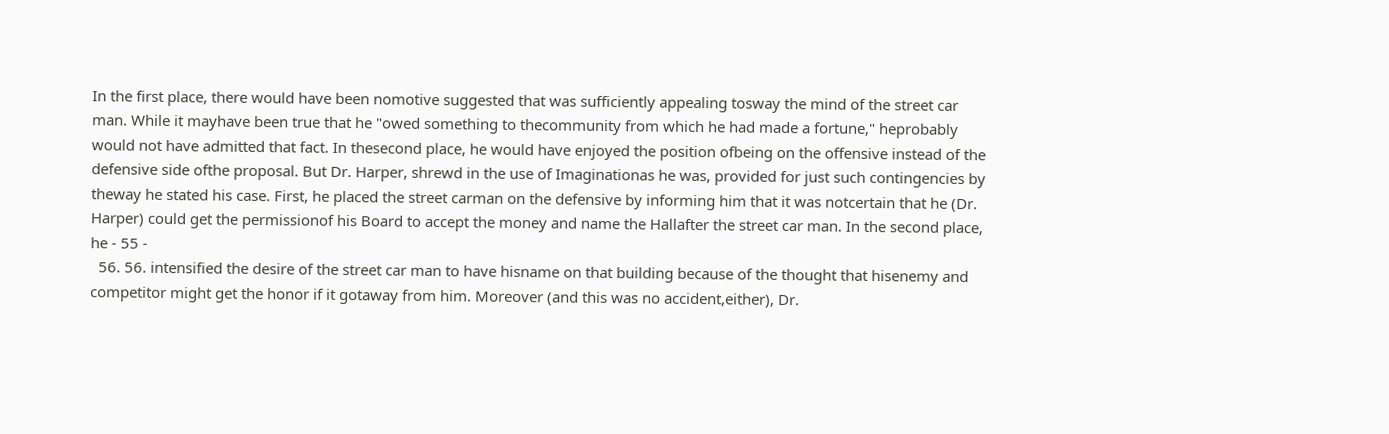In the first place, there would have been nomotive suggested that was sufficiently appealing tosway the mind of the street car man. While it mayhave been true that he "owed something to thecommunity from which he had made a fortune," heprobably would not have admitted that fact. In thesecond place, he would have enjoyed the position ofbeing on the offensive instead of the defensive side ofthe proposal. But Dr. Harper, shrewd in the use of Imaginationas he was, provided for just such contingencies by theway he stated his case. First, he placed the street carman on the defensive by informing him that it was notcertain that he (Dr. Harper) could get the permissionof his Board to accept the money and name the Hallafter the street car man. In the second place, he - 55 -
  56. 56. intensified the desire of the street car man to have hisname on that building because of the thought that hisenemy and competitor might get the honor if it gotaway from him. Moreover (and this was no accident,either), Dr.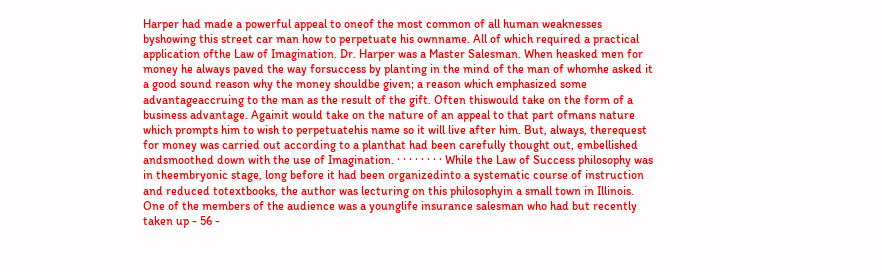Harper had made a powerful appeal to oneof the most common of all human weaknesses byshowing this street car man how to perpetuate his ownname. All of which required a practical application ofthe Law of Imagination. Dr. Harper was a Master Salesman. When heasked men for money he always paved the way forsuccess by planting in the mind of the man of whomhe asked it a good sound reason why the money shouldbe given; a reason which emphasized some advantageaccruing to the man as the result of the gift. Often thiswould take on the form of a business advantage. Againit would take on the nature of an appeal to that part ofmans nature which prompts him to wish to perpetuatehis name so it will live after him. But, always, therequest for money was carried out according to a planthat had been carefully thought out, embellished andsmoothed down with the use of Imagination. · · · · · · · · While the Law of Success philosophy was in theembryonic stage, long before it had been organizedinto a systematic course of instruction and reduced totextbooks, the author was lecturing on this philosophyin a small town in Illinois. One of the members of the audience was a younglife insurance salesman who had but recently taken up - 56 -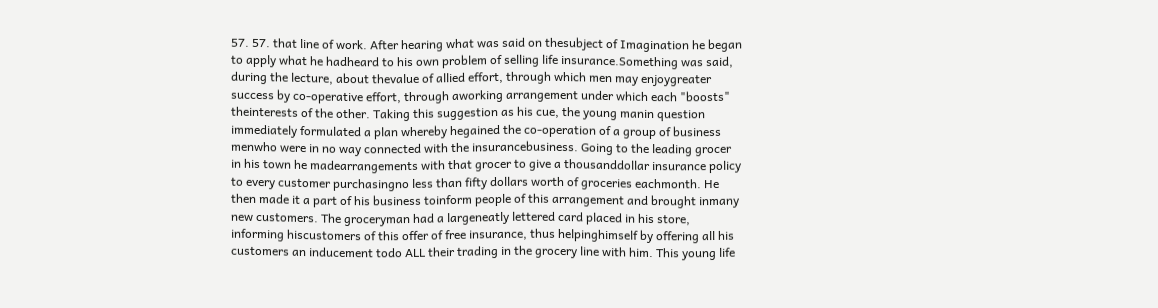57. 57. that line of work. After hearing what was said on thesubject of Imagination he began to apply what he hadheard to his own problem of selling life insurance.Something was said, during the lecture, about thevalue of allied effort, through which men may enjoygreater success by co-operative effort, through aworking arrangement under which each "boosts" theinterests of the other. Taking this suggestion as his cue, the young manin question immediately formulated a plan whereby hegained the co-operation of a group of business menwho were in no way connected with the insurancebusiness. Going to the leading grocer in his town he madearrangements with that grocer to give a thousanddollar insurance policy to every customer purchasingno less than fifty dollars worth of groceries eachmonth. He then made it a part of his business toinform people of this arrangement and brought inmany new customers. The groceryman had a largeneatly lettered card placed in his store, informing hiscustomers of this offer of free insurance, thus helpinghimself by offering all his customers an inducement todo ALL their trading in the grocery line with him. This young life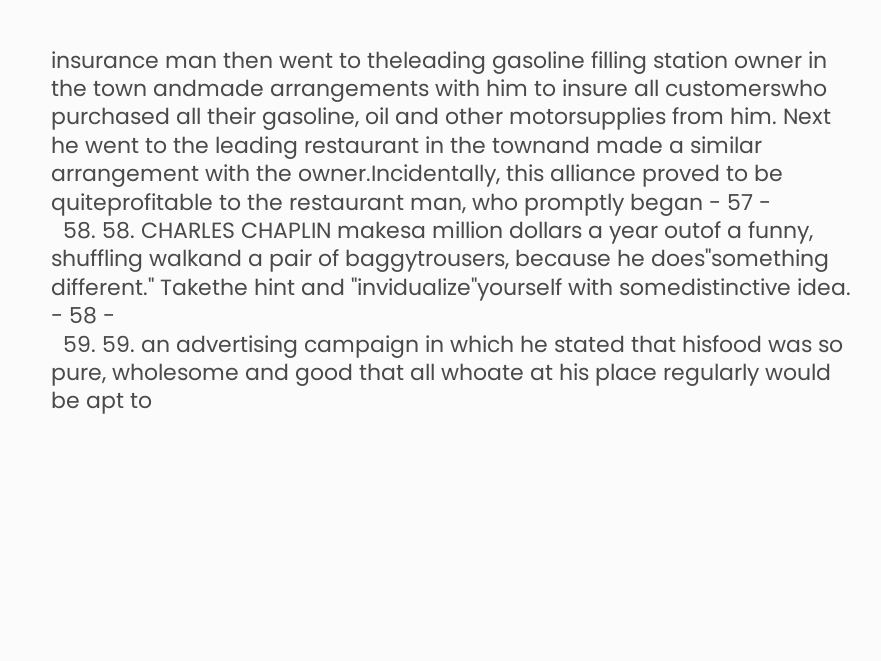insurance man then went to theleading gasoline filling station owner in the town andmade arrangements with him to insure all customerswho purchased all their gasoline, oil and other motorsupplies from him. Next he went to the leading restaurant in the townand made a similar arrangement with the owner.Incidentally, this alliance proved to be quiteprofitable to the restaurant man, who promptly began - 57 -
  58. 58. CHARLES CHAPLIN makesa million dollars a year outof a funny, shuffling walkand a pair of baggytrousers, because he does"something different." Takethe hint and "invidualize"yourself with somedistinctive idea. - 58 -
  59. 59. an advertising campaign in which he stated that hisfood was so pure, wholesome and good that all whoate at his place regularly would be apt to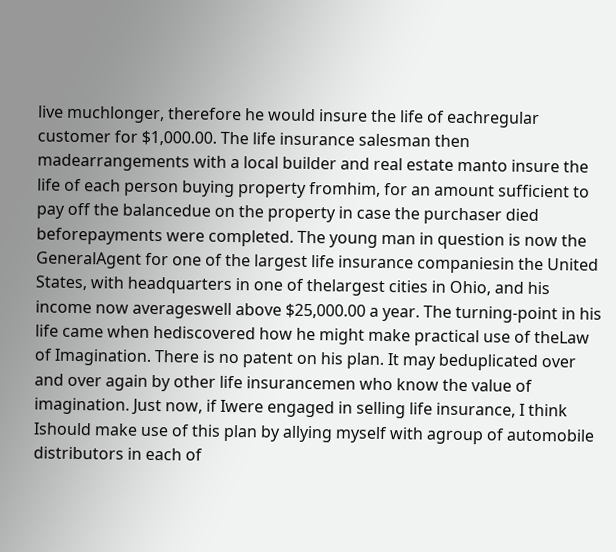live muchlonger, therefore he would insure the life of eachregular customer for $1,000.00. The life insurance salesman then madearrangements with a local builder and real estate manto insure the life of each person buying property fromhim, for an amount sufficient to pay off the balancedue on the property in case the purchaser died beforepayments were completed. The young man in question is now the GeneralAgent for one of the largest life insurance companiesin the United States, with headquarters in one of thelargest cities in Ohio, and his income now averageswell above $25,000.00 a year. The turning-point in his life came when hediscovered how he might make practical use of theLaw of Imagination. There is no patent on his plan. It may beduplicated over and over again by other life insurancemen who know the value of imagination. Just now, if Iwere engaged in selling life insurance, I think Ishould make use of this plan by allying myself with agroup of automobile distributors in each of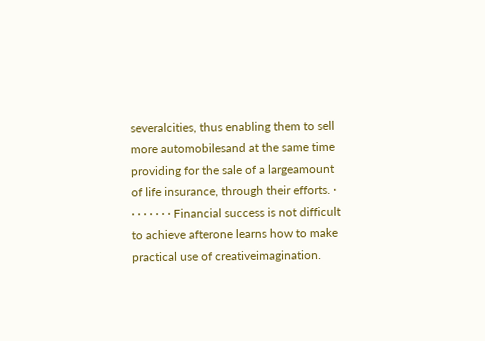severalcities, thus enabling them to sell more automobilesand at the same time providing for the sale of a largeamount of life insurance, through their efforts. · · · · · · · · Financial success is not difficult to achieve afterone learns how to make practical use of creativeimagination.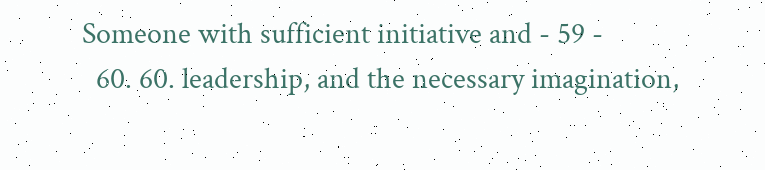Someone with sufficient initiative and - 59 -
  60. 60. leadership, and the necessary imagination,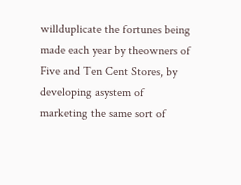willduplicate the fortunes being made each year by theowners of Five and Ten Cent Stores, by developing asystem of marketing the same sort of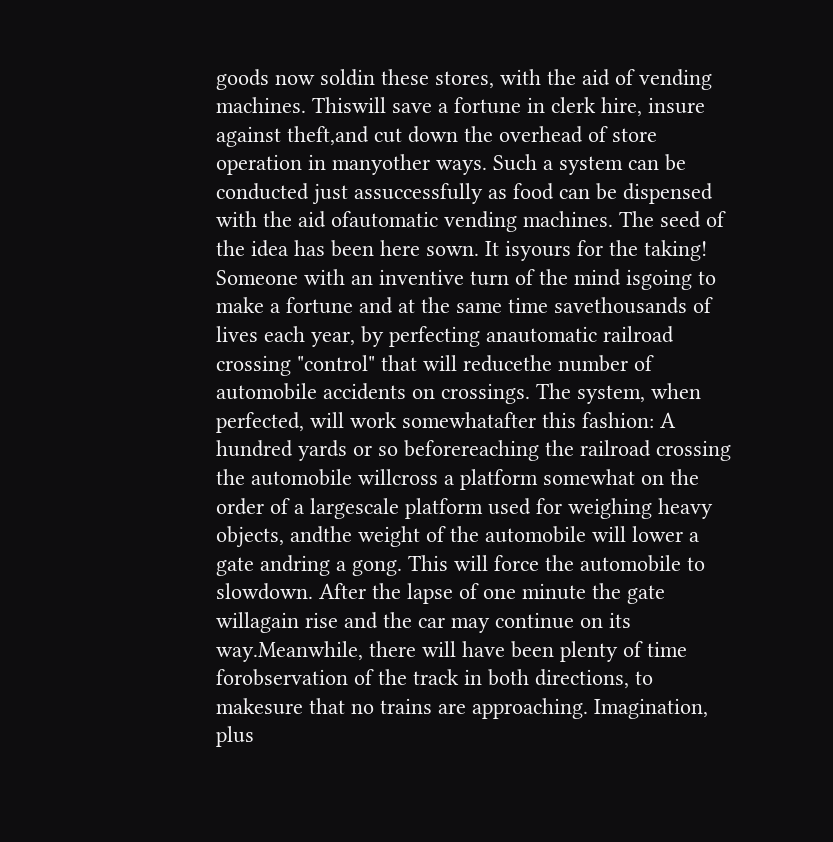goods now soldin these stores, with the aid of vending machines. Thiswill save a fortune in clerk hire, insure against theft,and cut down the overhead of store operation in manyother ways. Such a system can be conducted just assuccessfully as food can be dispensed with the aid ofautomatic vending machines. The seed of the idea has been here sown. It isyours for the taking! Someone with an inventive turn of the mind isgoing to make a fortune and at the same time savethousands of lives each year, by perfecting anautomatic railroad crossing "control" that will reducethe number of automobile accidents on crossings. The system, when perfected, will work somewhatafter this fashion: A hundred yards or so beforereaching the railroad crossing the automobile willcross a platform somewhat on the order of a largescale platform used for weighing heavy objects, andthe weight of the automobile will lower a gate andring a gong. This will force the automobile to slowdown. After the lapse of one minute the gate willagain rise and the car may continue on its way.Meanwhile, there will have been plenty of time forobservation of the track in both directions, to makesure that no trains are approaching. Imagination, plus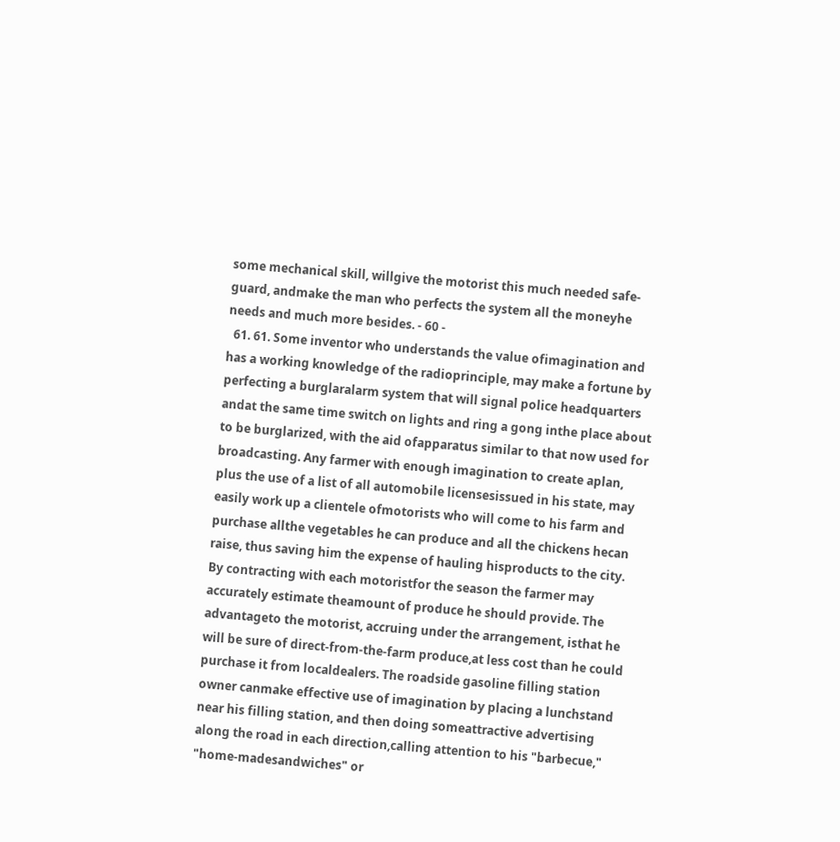some mechanical skill, willgive the motorist this much needed safe-guard, andmake the man who perfects the system all the moneyhe needs and much more besides. - 60 -
  61. 61. Some inventor who understands the value ofimagination and has a working knowledge of the radioprinciple, may make a fortune by perfecting a burglaralarm system that will signal police headquarters andat the same time switch on lights and ring a gong inthe place about to be burglarized, with the aid ofapparatus similar to that now used for broadcasting. Any farmer with enough imagination to create aplan, plus the use of a list of all automobile licensesissued in his state, may easily work up a clientele ofmotorists who will come to his farm and purchase allthe vegetables he can produce and all the chickens hecan raise, thus saving him the expense of hauling hisproducts to the city. By contracting with each motoristfor the season the farmer may accurately estimate theamount of produce he should provide. The advantageto the motorist, accruing under the arrangement, isthat he will be sure of direct-from-the-farm produce,at less cost than he could purchase it from localdealers. The roadside gasoline filling station owner canmake effective use of imagination by placing a lunchstand near his filling station, and then doing someattractive advertising along the road in each direction,calling attention to his "barbecue," "home-madesandwiches" or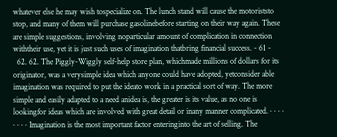whatever else he may wish tospecialize on. The lunch stand will cause the motoriststo stop, and many of them will purchase gasolinebefore starting on their way again. These are simple suggestions, involving noparticular amount of complication in connection withtheir use, yet it is just such uses of imagination thatbring financial success. - 61 -
  62. 62. The Piggly-Wiggly self-help store plan, whichmade millions of dollars for its originator, was a verysimple idea which anyone could have adopted, yetconsider able imagination was required to put the ideato work in a practical sort of way. The more simple and easily adapted to a need anidea is, the greater is its value, as no one is lookingfor ideas which are involved with great detail or inany manner complicated. · · · · · · · · Imagination is the most important factor enteringinto the art of selling. The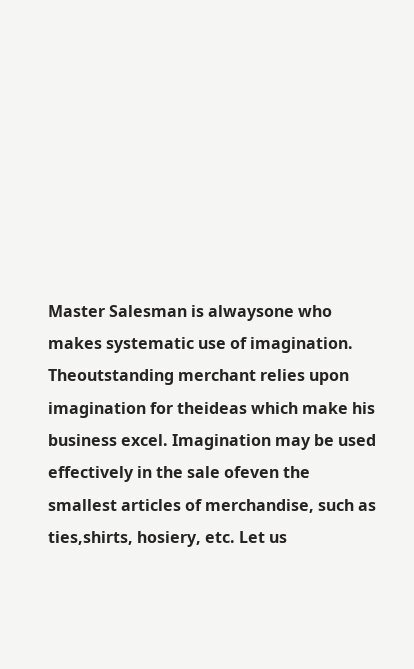Master Salesman is alwaysone who makes systematic use of imagination. Theoutstanding merchant relies upon imagination for theideas which make his business excel. Imagination may be used effectively in the sale ofeven the smallest articles of merchandise, such as ties,shirts, hosiery, etc. Let us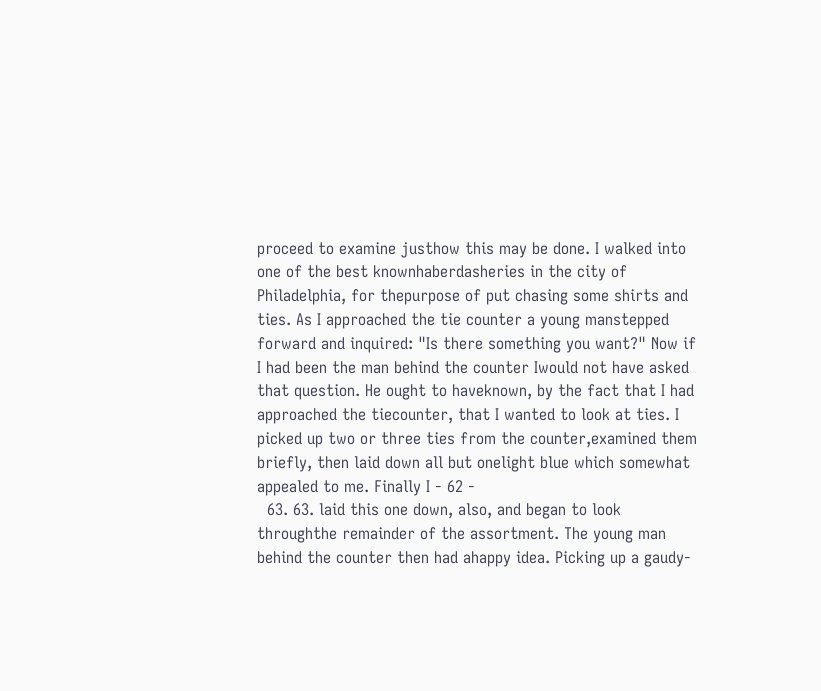proceed to examine justhow this may be done. I walked into one of the best knownhaberdasheries in the city of Philadelphia, for thepurpose of put chasing some shirts and ties. As I approached the tie counter a young manstepped forward and inquired: "Is there something you want?" Now if I had been the man behind the counter Iwould not have asked that question. He ought to haveknown, by the fact that I had approached the tiecounter, that I wanted to look at ties. I picked up two or three ties from the counter,examined them briefly, then laid down all but onelight blue which somewhat appealed to me. Finally I - 62 -
  63. 63. laid this one down, also, and began to look throughthe remainder of the assortment. The young man behind the counter then had ahappy idea. Picking up a gaudy-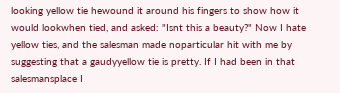looking yellow tie hewound it around his fingers to show how it would lookwhen tied, and asked: "Isnt this a beauty?" Now I hate yellow ties, and the salesman made noparticular hit with me by suggesting that a gaudyyellow tie is pretty. If I had been in that salesmansplace I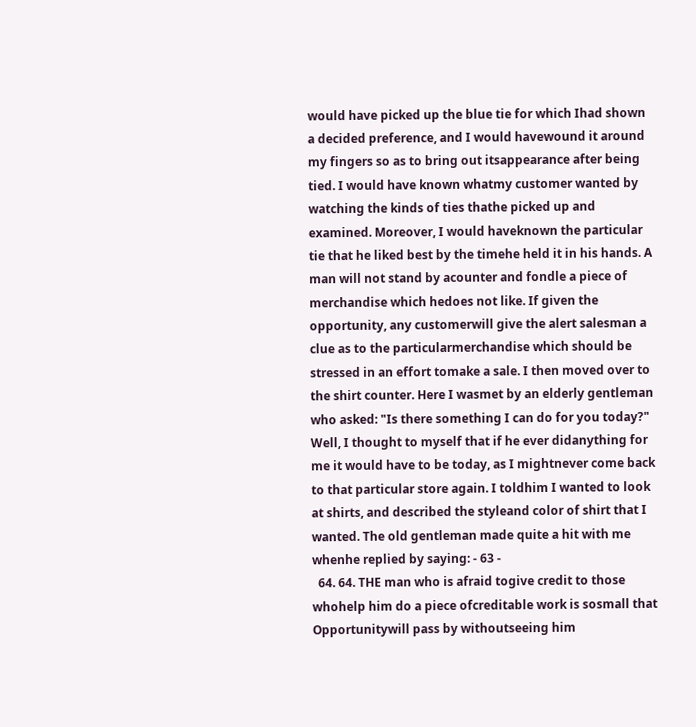would have picked up the blue tie for which Ihad shown a decided preference, and I would havewound it around my fingers so as to bring out itsappearance after being tied. I would have known whatmy customer wanted by watching the kinds of ties thathe picked up and examined. Moreover, I would haveknown the particular tie that he liked best by the timehe held it in his hands. A man will not stand by acounter and fondle a piece of merchandise which hedoes not like. If given the opportunity, any customerwill give the alert salesman a clue as to the particularmerchandise which should be stressed in an effort tomake a sale. I then moved over to the shirt counter. Here I wasmet by an elderly gentleman who asked: "Is there something I can do for you today?" Well, I thought to myself that if he ever didanything for me it would have to be today, as I mightnever come back to that particular store again. I toldhim I wanted to look at shirts, and described the styleand color of shirt that I wanted. The old gentleman made quite a hit with me whenhe replied by saying: - 63 -
  64. 64. THE man who is afraid togive credit to those whohelp him do a piece ofcreditable work is sosmall that Opportunitywill pass by withoutseeing him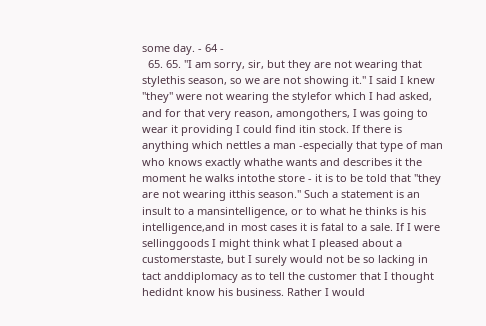some day. - 64 -
  65. 65. "I am sorry, sir, but they are not wearing that stylethis season, so we are not showing it." I said I knew "they" were not wearing the stylefor which I had asked, and for that very reason, amongothers, I was going to wear it providing I could find itin stock. If there is anything which nettles a man -especially that type of man who knows exactly whathe wants and describes it the moment he walks intothe store - it is to be told that "they are not wearing itthis season." Such a statement is an insult to a mansintelligence, or to what he thinks is his intelligence,and in most cases it is fatal to a sale. If I were sellinggoods I might think what I pleased about a customerstaste, but I surely would not be so lacking in tact anddiplomacy as to tell the customer that I thought hedidnt know his business. Rather I would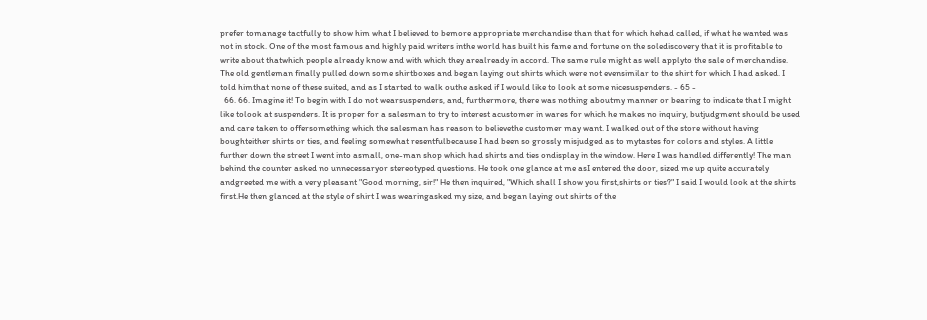prefer tomanage tactfully to show him what I believed to bemore appropriate merchandise than that for which hehad called, if what he wanted was not in stock. One of the most famous and highly paid writers inthe world has built his fame and fortune on the solediscovery that it is profitable to write about thatwhich people already know and with which they arealready in accord. The same rule might as well applyto the sale of merchandise. The old gentleman finally pulled down some shirtboxes and began laying out shirts which were not evensimilar to the shirt for which I had asked. I told himthat none of these suited, and as I started to walk outhe asked if I would like to look at some nicesuspenders. - 65 -
  66. 66. Imagine it! To begin with I do not wearsuspenders, and, furthermore, there was nothing aboutmy manner or bearing to indicate that I might like tolook at suspenders. It is proper for a salesman to try to interest acustomer in wares for which he makes no inquiry, butjudgment should be used and care taken to offersomething which the salesman has reason to believethe customer may want. I walked out of the store without having boughteither shirts or ties, and feeling somewhat resentfulbecause I had been so grossly misjudged as to mytastes for colors and styles. A little further down the street I went into asmall, one-man shop which had shirts and ties ondisplay in the window. Here I was handled differently! The man behind the counter asked no unnecessaryor stereotyped questions. He took one glance at me asI entered the door, sized me up quite accurately andgreeted me with a very pleasant "Good morning, sir!" He then inquired, "Which shall I show you first,shirts or ties?" I said I would look at the shirts first.He then glanced at the style of shirt I was wearingasked my size, and began laying out shirts of the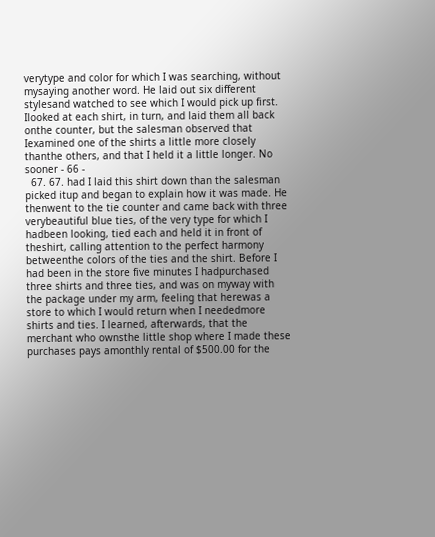verytype and color for which I was searching, without mysaying another word. He laid out six different stylesand watched to see which I would pick up first. Ilooked at each shirt, in turn, and laid them all back onthe counter, but the salesman observed that Iexamined one of the shirts a little more closely thanthe others, and that I held it a little longer. No sooner - 66 -
  67. 67. had I laid this shirt down than the salesman picked itup and began to explain how it was made. He thenwent to the tie counter and came back with three verybeautiful blue ties, of the very type for which I hadbeen looking, tied each and held it in front of theshirt, calling attention to the perfect harmony betweenthe colors of the ties and the shirt. Before I had been in the store five minutes I hadpurchased three shirts and three ties, and was on myway with the package under my arm, feeling that herewas a store to which I would return when I neededmore shirts and ties. I learned, afterwards, that the merchant who ownsthe little shop where I made these purchases pays amonthly rental of $500.00 for the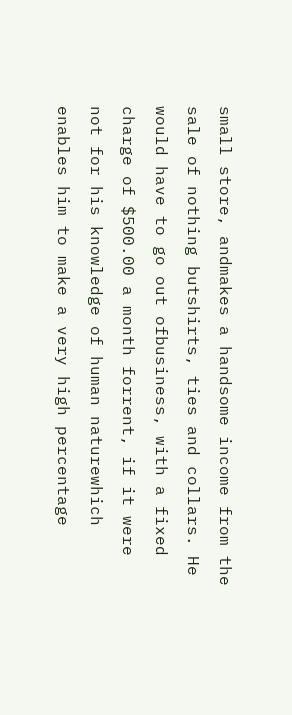small store, andmakes a handsome income from the sale of nothing butshirts, ties and collars. He would have to go out ofbusiness, with a fixed charge of $500.00 a month forrent, if it were not for his knowledge of human naturewhich enables him to make a very high percentage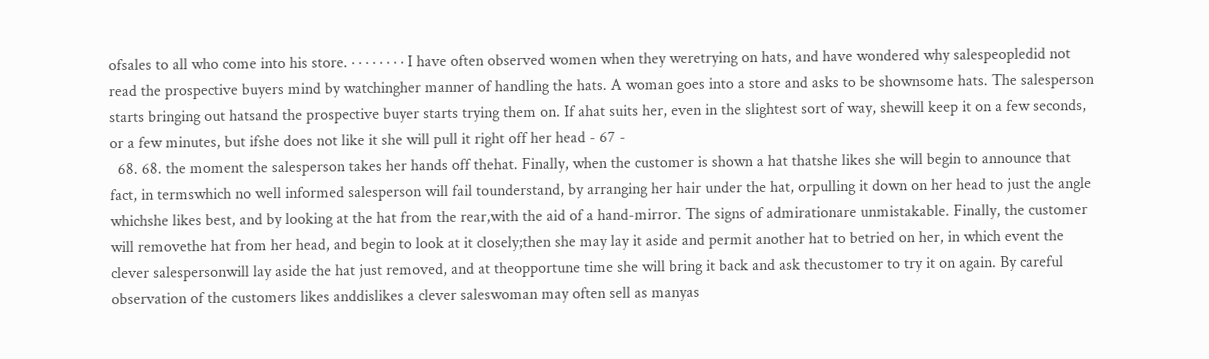ofsales to all who come into his store. · · · · · · · · I have often observed women when they weretrying on hats, and have wondered why salespeopledid not read the prospective buyers mind by watchingher manner of handling the hats. A woman goes into a store and asks to be shownsome hats. The salesperson starts bringing out hatsand the prospective buyer starts trying them on. If ahat suits her, even in the slightest sort of way, shewill keep it on a few seconds, or a few minutes, but ifshe does not like it she will pull it right off her head - 67 -
  68. 68. the moment the salesperson takes her hands off thehat. Finally, when the customer is shown a hat thatshe likes she will begin to announce that fact, in termswhich no well informed salesperson will fail tounderstand, by arranging her hair under the hat, orpulling it down on her head to just the angle whichshe likes best, and by looking at the hat from the rear,with the aid of a hand-mirror. The signs of admirationare unmistakable. Finally, the customer will removethe hat from her head, and begin to look at it closely;then she may lay it aside and permit another hat to betried on her, in which event the clever salespersonwill lay aside the hat just removed, and at theopportune time she will bring it back and ask thecustomer to try it on again. By careful observation of the customers likes anddislikes a clever saleswoman may often sell as manyas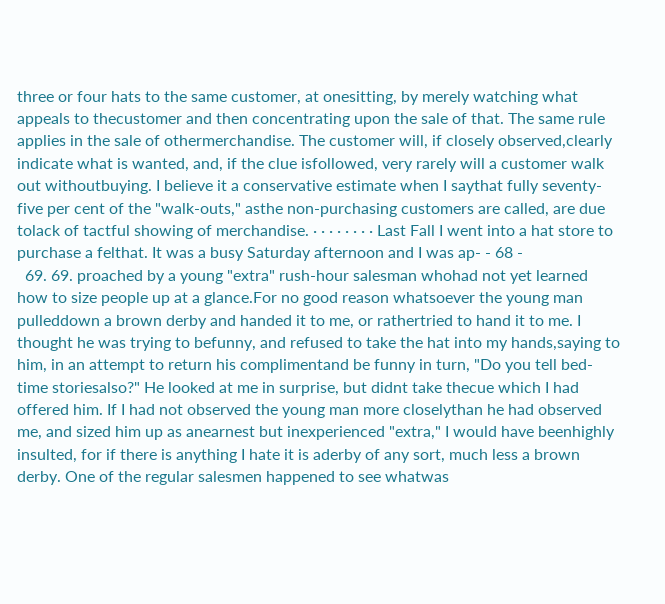three or four hats to the same customer, at onesitting, by merely watching what appeals to thecustomer and then concentrating upon the sale of that. The same rule applies in the sale of othermerchandise. The customer will, if closely observed,clearly indicate what is wanted, and, if the clue isfollowed, very rarely will a customer walk out withoutbuying. I believe it a conservative estimate when I saythat fully seventy-five per cent of the "walk-outs," asthe non-purchasing customers are called, are due tolack of tactful showing of merchandise. · · · · · · · · Last Fall I went into a hat store to purchase a felthat. It was a busy Saturday afternoon and I was ap- - 68 -
  69. 69. proached by a young "extra" rush-hour salesman whohad not yet learned how to size people up at a glance.For no good reason whatsoever the young man pulleddown a brown derby and handed it to me, or rathertried to hand it to me. I thought he was trying to befunny, and refused to take the hat into my hands,saying to him, in an attempt to return his complimentand be funny in turn, "Do you tell bed-time storiesalso?" He looked at me in surprise, but didnt take thecue which I had offered him. If I had not observed the young man more closelythan he had observed me, and sized him up as anearnest but inexperienced "extra," I would have beenhighly insulted, for if there is anything I hate it is aderby of any sort, much less a brown derby. One of the regular salesmen happened to see whatwas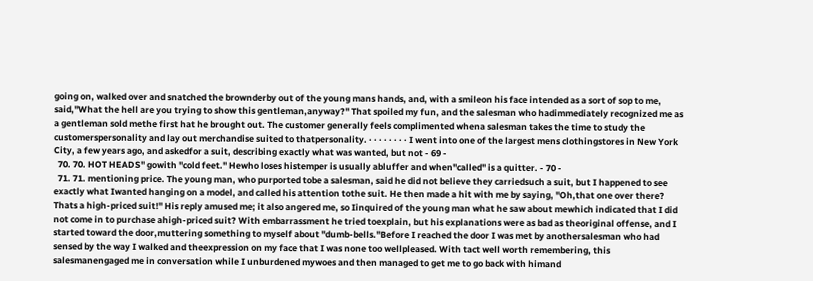going on, walked over and snatched the brownderby out of the young mans hands, and, with a smileon his face intended as a sort of sop to me, said,"What the hell are you trying to show this gentleman,anyway?" That spoiled my fun, and the salesman who hadimmediately recognized me as a gentleman sold methe first hat he brought out. The customer generally feels complimented whena salesman takes the time to study the customerspersonality and lay out merchandise suited to thatpersonality. · · · · · · · · I went into one of the largest mens clothingstores in New York City, a few years ago, and askedfor a suit, describing exactly what was wanted, but not - 69 -
  70. 70. HOT HEADS" gowith "cold feet." Hewho loses histemper is usually abluffer and when"called" is a quitter. - 70 -
  71. 71. mentioning price. The young man, who purported tobe a salesman, said he did not believe they carriedsuch a suit, but I happened to see exactly what Iwanted hanging on a model, and called his attention tothe suit. He then made a hit with me by saying, "Oh,that one over there? Thats a high-priced suit!" His reply amused me; it also angered me, so Iinquired of the young man what he saw about mewhich indicated that I did not come in to purchase ahigh-priced suit? With embarrassment he tried toexplain, but his explanations were as bad as theoriginal offense, and I started toward the door,muttering something to myself about "dumb-bells."Before I reached the door I was met by anothersalesman who had sensed by the way I walked and theexpression on my face that I was none too wellpleased. With tact well worth remembering, this salesmanengaged me in conversation while I unburdened mywoes and then managed to get me to go back with himand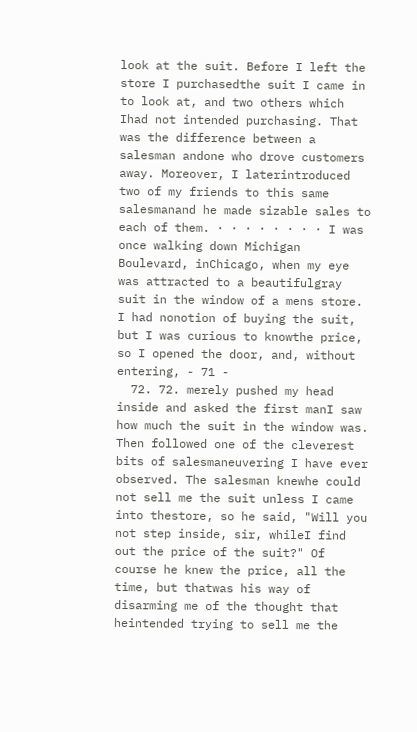look at the suit. Before I left the store I purchasedthe suit I came in to look at, and two others which Ihad not intended purchasing. That was the difference between a salesman andone who drove customers away. Moreover, I laterintroduced two of my friends to this same salesmanand he made sizable sales to each of them. · · · · · · · · I was once walking down Michigan Boulevard, inChicago, when my eye was attracted to a beautifulgray suit in the window of a mens store. I had nonotion of buying the suit, but I was curious to knowthe price, so I opened the door, and, without entering, - 71 -
  72. 72. merely pushed my head inside and asked the first manI saw how much the suit in the window was. Then followed one of the cleverest bits of salesmaneuvering I have ever observed. The salesman knewhe could not sell me the suit unless I came into thestore, so he said, "Will you not step inside, sir, whileI find out the price of the suit?" Of course he knew the price, all the time, but thatwas his way of disarming me of the thought that heintended trying to sell me the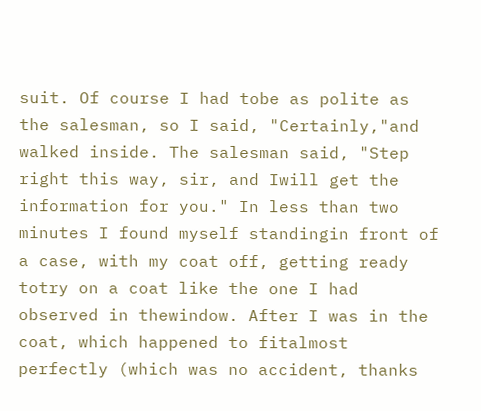suit. Of course I had tobe as polite as the salesman, so I said, "Certainly,"and walked inside. The salesman said, "Step right this way, sir, and Iwill get the information for you." In less than two minutes I found myself standingin front of a case, with my coat off, getting ready totry on a coat like the one I had observed in thewindow. After I was in the coat, which happened to fitalmost perfectly (which was no accident, thanks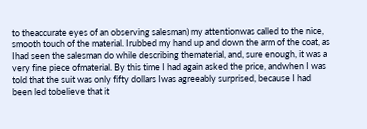to theaccurate eyes of an observing salesman) my attentionwas called to the nice, smooth touch of the material. Irubbed my hand up and down the arm of the coat, as Ihad seen the salesman do while describing thematerial, and, sure enough, it was a very fine piece ofmaterial. By this time I had again asked the price, andwhen I was told that the suit was only fifty dollars Iwas agreeably surprised, because I had been led tobelieve that it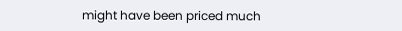might have been priced much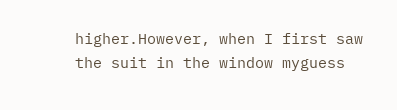higher.However, when I first saw the suit in the window myguess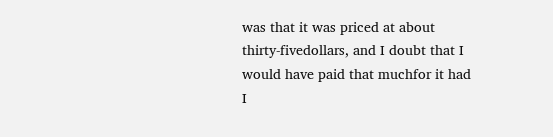was that it was priced at about thirty-fivedollars, and I doubt that I would have paid that muchfor it had I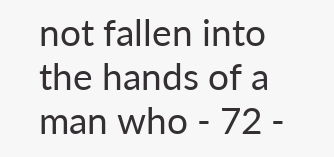not fallen into the hands of a man who - 72 -